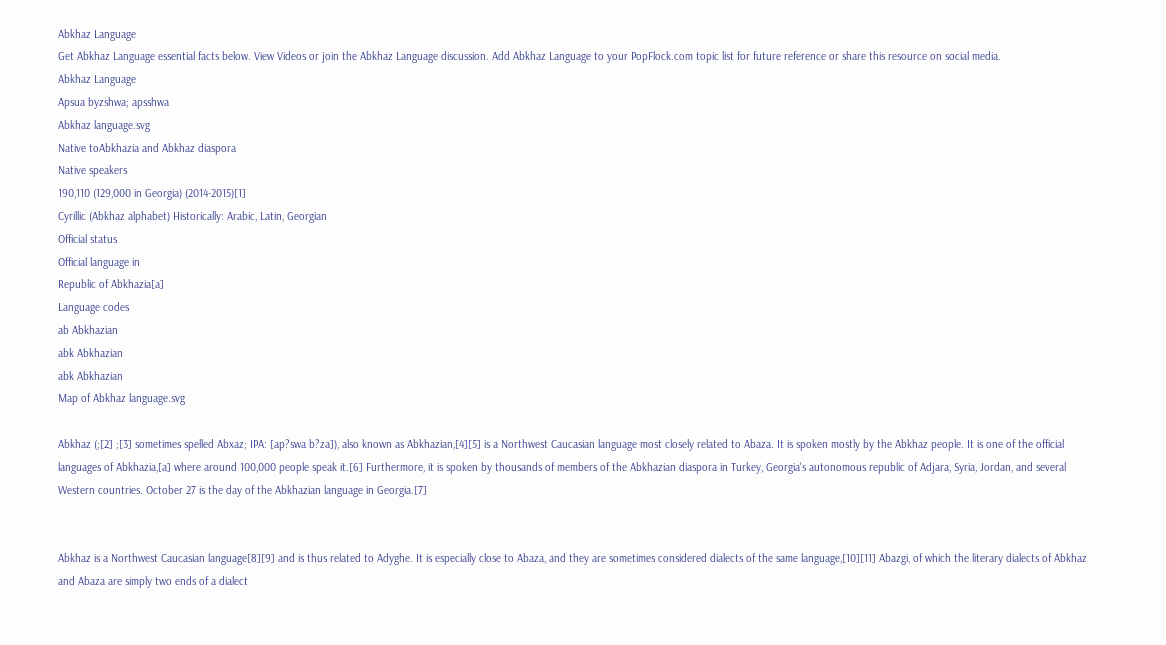Abkhaz Language
Get Abkhaz Language essential facts below. View Videos or join the Abkhaz Language discussion. Add Abkhaz Language to your PopFlock.com topic list for future reference or share this resource on social media.
Abkhaz Language
Apsua byzshwa; apsshwa
Abkhaz language.svg
Native toAbkhazia and Abkhaz diaspora
Native speakers
190,110 (129,000 in Georgia) (2014-2015)[1]
Cyrillic (Abkhaz alphabet) Historically: Arabic, Latin, Georgian
Official status
Official language in
Republic of Abkhazia[a]
Language codes
ab Abkhazian
abk Abkhazian
abk Abkhazian
Map of Abkhaz language.svg

Abkhaz (;[2] ;[3] sometimes spelled Abxaz; IPA: [ap?swa b?za]), also known as Abkhazian,[4][5] is a Northwest Caucasian language most closely related to Abaza. It is spoken mostly by the Abkhaz people. It is one of the official languages of Abkhazia,[a] where around 100,000 people speak it.[6] Furthermore, it is spoken by thousands of members of the Abkhazian diaspora in Turkey, Georgia's autonomous republic of Adjara, Syria, Jordan, and several Western countries. October 27 is the day of the Abkhazian language in Georgia.[7]


Abkhaz is a Northwest Caucasian language[8][9] and is thus related to Adyghe. It is especially close to Abaza, and they are sometimes considered dialects of the same language,[10][11] Abazgi, of which the literary dialects of Abkhaz and Abaza are simply two ends of a dialect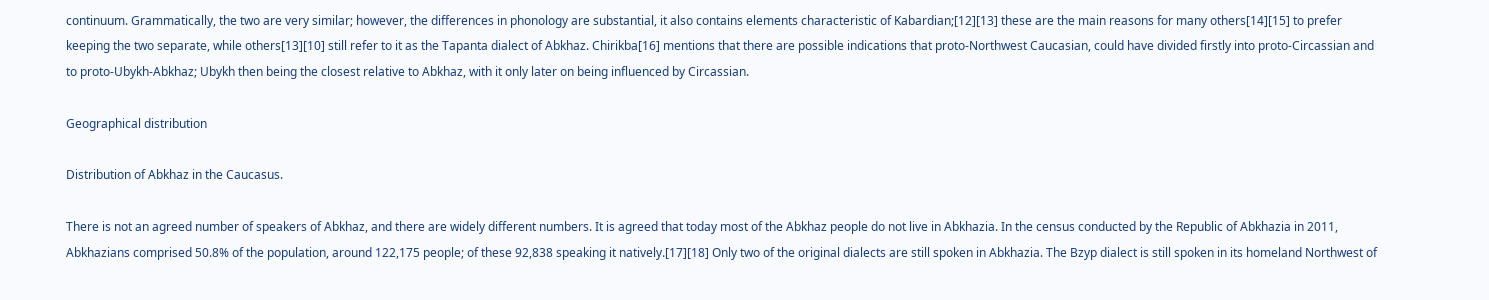continuum. Grammatically, the two are very similar; however, the differences in phonology are substantial, it also contains elements characteristic of Kabardian;[12][13] these are the main reasons for many others[14][15] to prefer keeping the two separate, while others[13][10] still refer to it as the Tapanta dialect of Abkhaz. Chirikba[16] mentions that there are possible indications that proto-Northwest Caucasian, could have divided firstly into proto-Circassian and to proto-Ubykh-Abkhaz; Ubykh then being the closest relative to Abkhaz, with it only later on being influenced by Circassian.

Geographical distribution

Distribution of Abkhaz in the Caucasus.

There is not an agreed number of speakers of Abkhaz, and there are widely different numbers. It is agreed that today most of the Abkhaz people do not live in Abkhazia. In the census conducted by the Republic of Abkhazia in 2011, Abkhazians comprised 50.8% of the population, around 122,175 people; of these 92,838 speaking it natively.[17][18] Only two of the original dialects are still spoken in Abkhazia. The Bzyp dialect is still spoken in its homeland Northwest of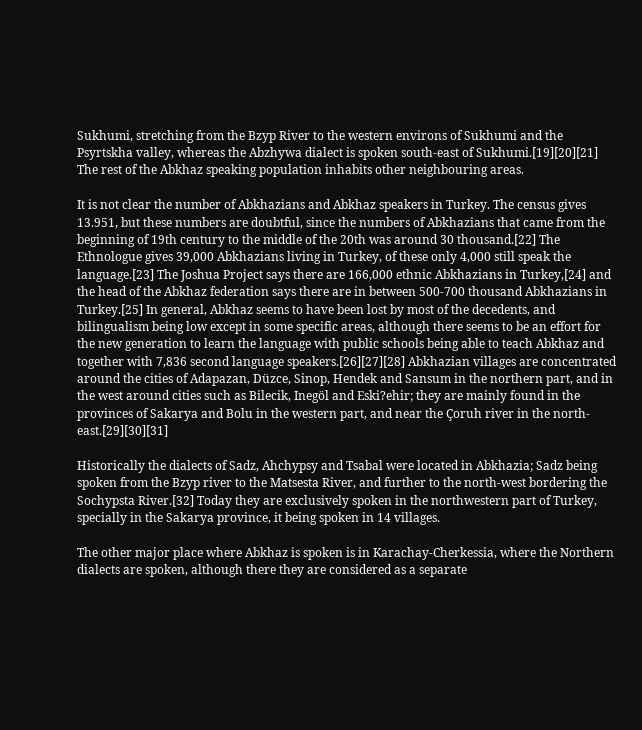Sukhumi, stretching from the Bzyp River to the western environs of Sukhumi and the Psyrtskha valley, whereas the Abzhywa dialect is spoken south-east of Sukhumi.[19][20][21] The rest of the Abkhaz speaking population inhabits other neighbouring areas.

It is not clear the number of Abkhazians and Abkhaz speakers in Turkey. The census gives 13.951, but these numbers are doubtful, since the numbers of Abkhazians that came from the beginning of 19th century to the middle of the 20th was around 30 thousand.[22] The Ethnologue gives 39,000 Abkhazians living in Turkey, of these only 4,000 still speak the language.[23] The Joshua Project says there are 166,000 ethnic Abkhazians in Turkey,[24] and the head of the Abkhaz federation says there are in between 500-700 thousand Abkhazians in Turkey.[25] In general, Abkhaz seems to have been lost by most of the decedents, and bilingualism being low except in some specific areas, although there seems to be an effort for the new generation to learn the language with public schools being able to teach Abkhaz and together with 7,836 second language speakers.[26][27][28] Abkhazian villages are concentrated around the cities of Adapazan, Düzce, Sinop, Hendek and Sansum in the northern part, and in the west around cities such as Bilecik, Inegöl and Eski?ehir; they are mainly found in the provinces of Sakarya and Bolu in the western part, and near the Çoruh river in the north-east.[29][30][31]

Historically the dialects of Sadz, Ahchypsy and Tsabal were located in Abkhazia; Sadz being spoken from the Bzyp river to the Matsesta River, and further to the north-west bordering the Sochypsta River.[32] Today they are exclusively spoken in the northwestern part of Turkey, specially in the Sakarya province, it being spoken in 14 villages.

The other major place where Abkhaz is spoken is in Karachay-Cherkessia, where the Northern dialects are spoken, although there they are considered as a separate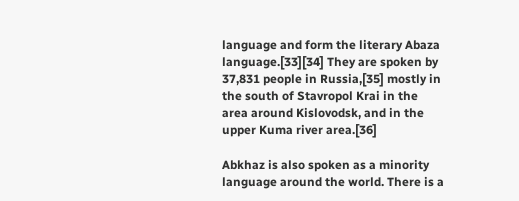language and form the literary Abaza language.[33][34] They are spoken by 37,831 people in Russia,[35] mostly in the south of Stavropol Krai in the area around Kislovodsk, and in the upper Kuma river area.[36]

Abkhaz is also spoken as a minority language around the world. There is a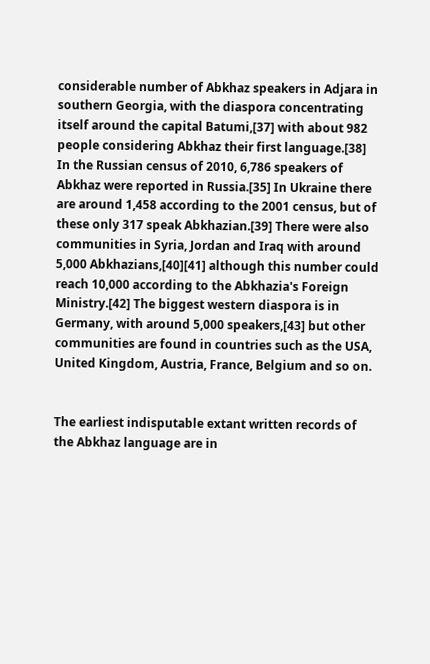considerable number of Abkhaz speakers in Adjara in southern Georgia, with the diaspora concentrating itself around the capital Batumi,[37] with about 982 people considering Abkhaz their first language.[38] In the Russian census of 2010, 6,786 speakers of Abkhaz were reported in Russia.[35] In Ukraine there are around 1,458 according to the 2001 census, but of these only 317 speak Abkhazian.[39] There were also communities in Syria, Jordan and Iraq with around 5,000 Abkhazians,[40][41] although this number could reach 10,000 according to the Abkhazia's Foreign Ministry.[42] The biggest western diaspora is in Germany, with around 5,000 speakers,[43] but other communities are found in countries such as the USA, United Kingdom, Austria, France, Belgium and so on.


The earliest indisputable extant written records of the Abkhaz language are in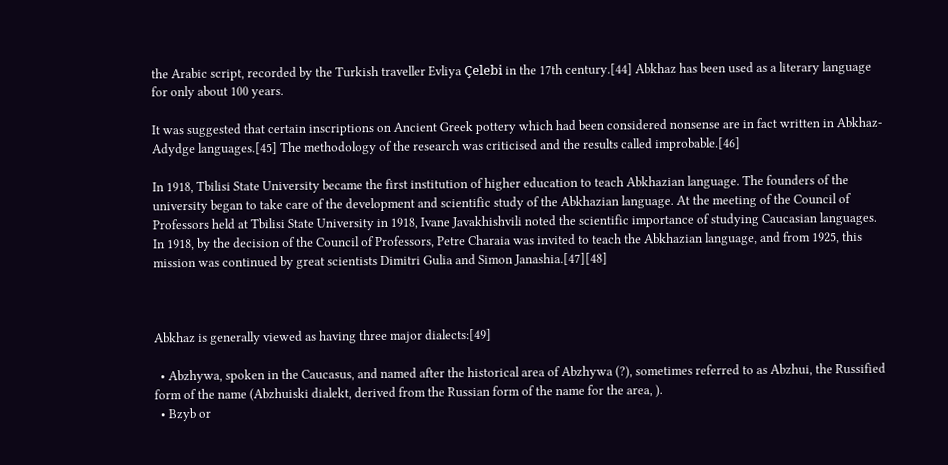the Arabic script, recorded by the Turkish traveller Evliya Çelebi in the 17th century.[44] Abkhaz has been used as a literary language for only about 100 years.

It was suggested that certain inscriptions on Ancient Greek pottery which had been considered nonsense are in fact written in Abkhaz-Adydge languages.[45] The methodology of the research was criticised and the results called improbable.[46]

In 1918, Tbilisi State University became the first institution of higher education to teach Abkhazian language. The founders of the university began to take care of the development and scientific study of the Abkhazian language. At the meeting of the Council of Professors held at Tbilisi State University in 1918, Ivane Javakhishvili noted the scientific importance of studying Caucasian languages. In 1918, by the decision of the Council of Professors, Petre Charaia was invited to teach the Abkhazian language, and from 1925, this mission was continued by great scientists Dimitri Gulia and Simon Janashia.[47][48]



Abkhaz is generally viewed as having three major dialects:[49]

  • Abzhywa, spoken in the Caucasus, and named after the historical area of Abzhywa (?), sometimes referred to as Abzhui, the Russified form of the name (Abzhuiski dialekt, derived from the Russian form of the name for the area, ).
  • Bzyb or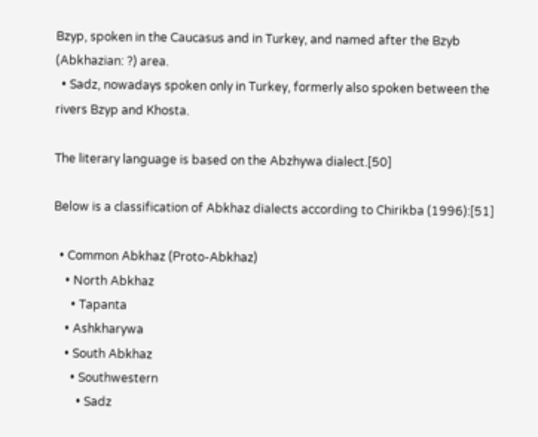Bzyp, spoken in the Caucasus and in Turkey, and named after the Bzyb (Abkhazian: ?) area.
  • Sadz, nowadays spoken only in Turkey, formerly also spoken between the rivers Bzyp and Khosta.

The literary language is based on the Abzhywa dialect.[50]

Below is a classification of Abkhaz dialects according to Chirikba (1996):[51]

  • Common Abkhaz (Proto-Abkhaz)
    • North Abkhaz
      • Tapanta
    • Ashkharywa
    • South Abkhaz
      • Southwestern
        • Sadz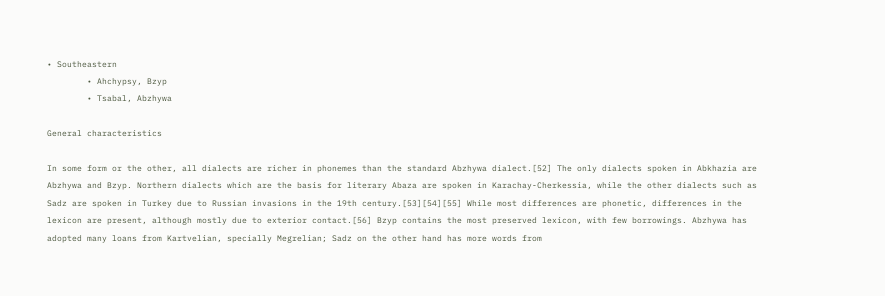• Southeastern
        • Ahchypsy, Bzyp
        • Tsabal, Abzhywa

General characteristics

In some form or the other, all dialects are richer in phonemes than the standard Abzhywa dialect.[52] The only dialects spoken in Abkhazia are Abzhywa and Bzyp. Northern dialects which are the basis for literary Abaza are spoken in Karachay-Cherkessia, while the other dialects such as Sadz are spoken in Turkey due to Russian invasions in the 19th century.[53][54][55] While most differences are phonetic, differences in the lexicon are present, although mostly due to exterior contact.[56] Bzyp contains the most preserved lexicon, with few borrowings. Abzhywa has adopted many loans from Kartvelian, specially Megrelian; Sadz on the other hand has more words from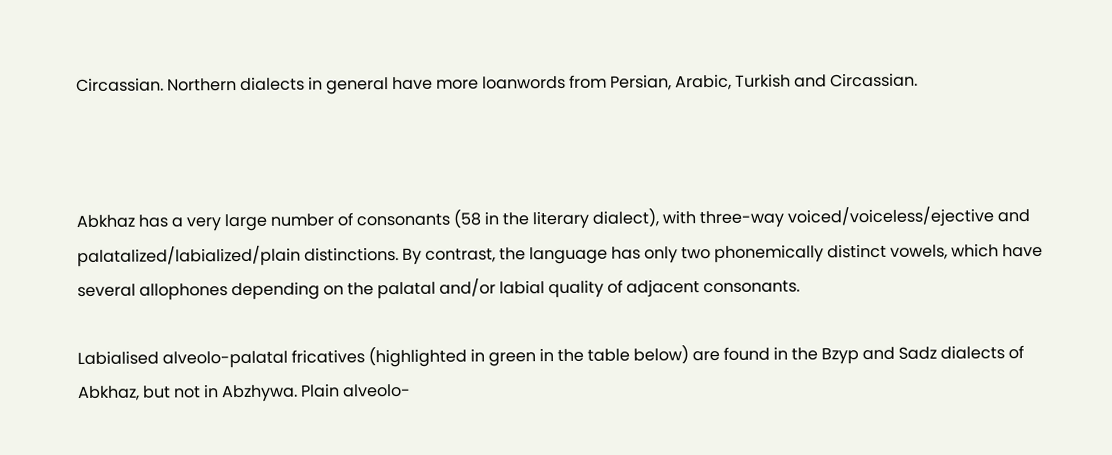Circassian. Northern dialects in general have more loanwords from Persian, Arabic, Turkish and Circassian.



Abkhaz has a very large number of consonants (58 in the literary dialect), with three-way voiced/voiceless/ejective and palatalized/labialized/plain distinctions. By contrast, the language has only two phonemically distinct vowels, which have several allophones depending on the palatal and/or labial quality of adjacent consonants.

Labialised alveolo-palatal fricatives (highlighted in green in the table below) are found in the Bzyp and Sadz dialects of Abkhaz, but not in Abzhywa. Plain alveolo-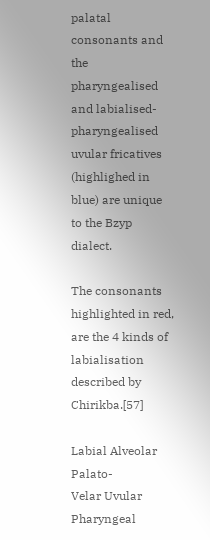palatal consonants and the pharyngealised and labialised-pharyngealised uvular fricatives (highlighed in blue) are unique to the Bzyp dialect.

The consonants highlighted in red, are the 4 kinds of labialisation described by Chirikba.[57]

Labial Alveolar Palato-
Velar Uvular Pharyngeal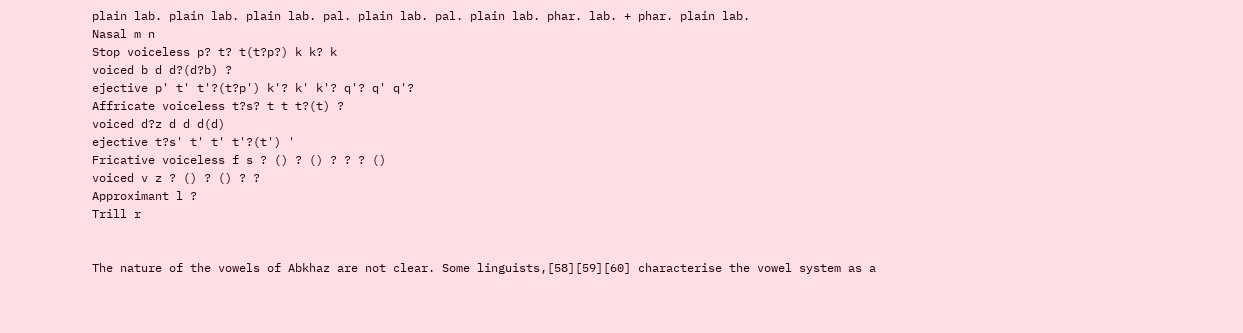plain lab. plain lab. plain lab. pal. plain lab. pal. plain lab. phar. lab. + phar. plain lab.
Nasal m n
Stop voiceless p? t? t(t?p?) k k? k
voiced b d d?(d?b) ?
ejective p' t' t'?(t?p') k'? k' k'? q'? q' q'?
Affricate voiceless t?s? t t t?(t) ?
voiced d?z d d d(d)
ejective t?s' t' t' t'?(t') '
Fricative voiceless f s ? () ? () ? ? ? ()
voiced v z ? () ? () ? ?
Approximant l ?
Trill r


The nature of the vowels of Abkhaz are not clear. Some linguists,[58][59][60] characterise the vowel system as a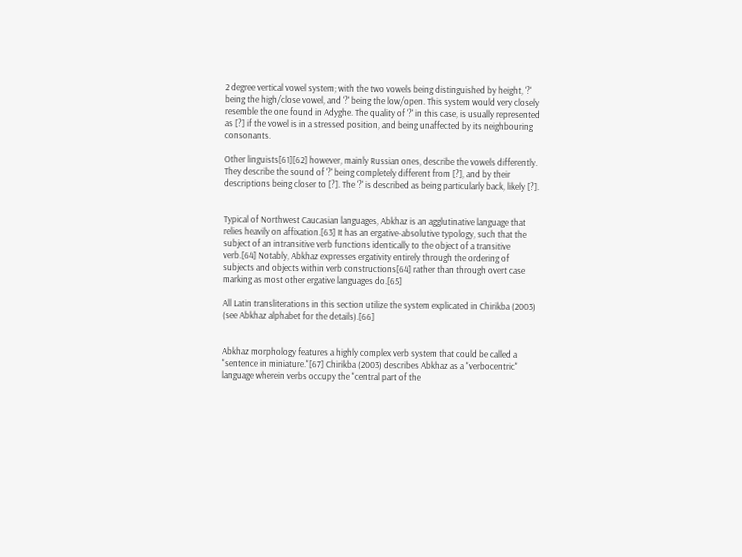2 degree vertical vowel system; with the two vowels being distinguished by height, '?' being the high/close vowel, and '?' being the low/open. This system would very closely resemble the one found in Adyghe. The quality of '?' in this case, is usually represented as [?] if the vowel is in a stressed position, and being unaffected by its neighbouring consonants.

Other linguists[61][62] however, mainly Russian ones, describe the vowels differently. They describe the sound of '?' being completely different from [?], and by their descriptions being closer to [?]. The '?' is described as being particularly back, likely [?].


Typical of Northwest Caucasian languages, Abkhaz is an agglutinative language that relies heavily on affixation.[63] It has an ergative-absolutive typology, such that the subject of an intransitive verb functions identically to the object of a transitive verb.[64] Notably, Abkhaz expresses ergativity entirely through the ordering of subjects and objects within verb constructions[64] rather than through overt case marking as most other ergative languages do.[65]

All Latin transliterations in this section utilize the system explicated in Chirikba (2003) (see Abkhaz alphabet for the details).[66]


Abkhaz morphology features a highly complex verb system that could be called a "sentence in miniature."[67] Chirikba (2003) describes Abkhaz as a "verbocentric" language wherein verbs occupy the "central part of the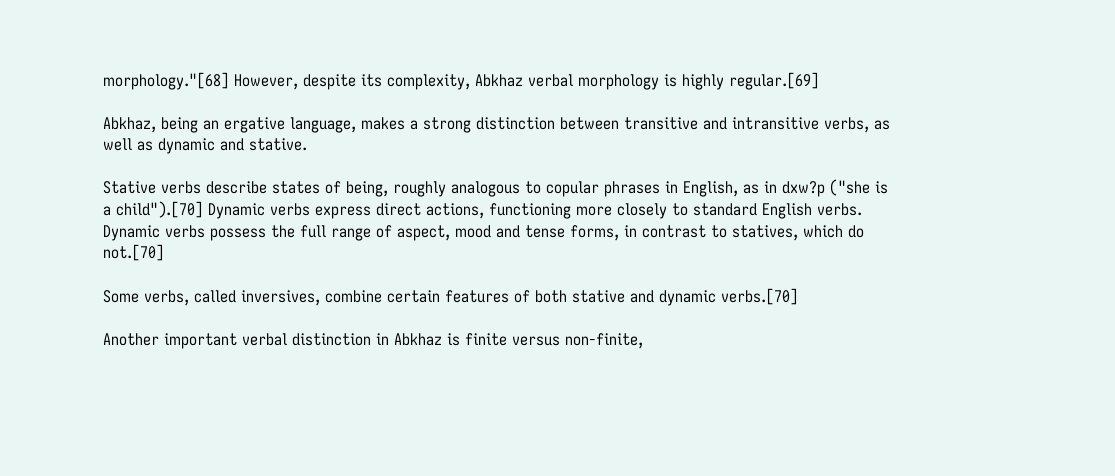morphology."[68] However, despite its complexity, Abkhaz verbal morphology is highly regular.[69]

Abkhaz, being an ergative language, makes a strong distinction between transitive and intransitive verbs, as well as dynamic and stative.

Stative verbs describe states of being, roughly analogous to copular phrases in English, as in dxw?p ("she is a child").[70] Dynamic verbs express direct actions, functioning more closely to standard English verbs. Dynamic verbs possess the full range of aspect, mood and tense forms, in contrast to statives, which do not.[70]

Some verbs, called inversives, combine certain features of both stative and dynamic verbs.[70]

Another important verbal distinction in Abkhaz is finite versus non-finite,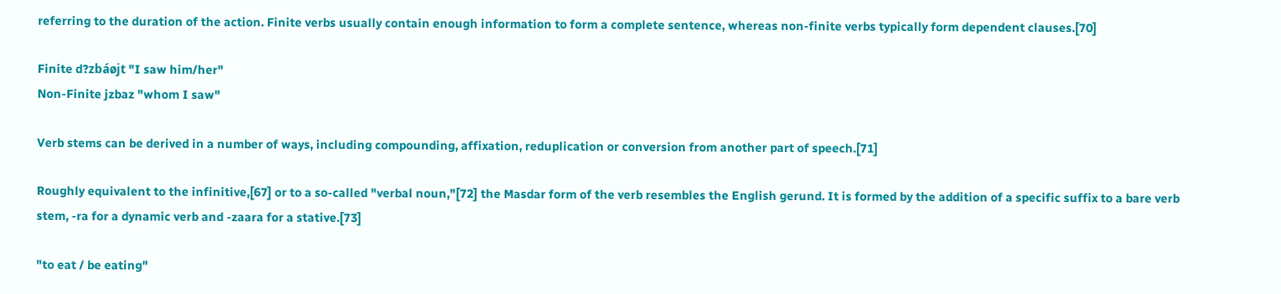referring to the duration of the action. Finite verbs usually contain enough information to form a complete sentence, whereas non-finite verbs typically form dependent clauses.[70]

Finite d?zbáøjt "I saw him/her"
Non-Finite jzbaz "whom I saw"

Verb stems can be derived in a number of ways, including compounding, affixation, reduplication or conversion from another part of speech.[71]

Roughly equivalent to the infinitive,[67] or to a so-called "verbal noun,"[72] the Masdar form of the verb resembles the English gerund. It is formed by the addition of a specific suffix to a bare verb stem, -ra for a dynamic verb and -zaara for a stative.[73]

"to eat / be eating"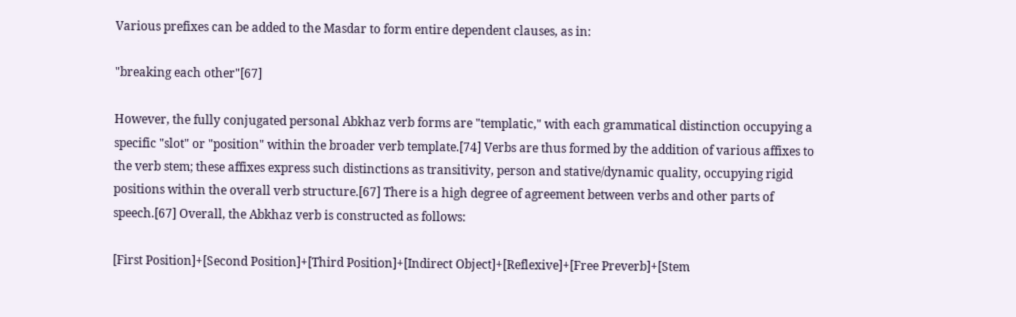Various prefixes can be added to the Masdar to form entire dependent clauses, as in:

"breaking each other"[67]

However, the fully conjugated personal Abkhaz verb forms are "templatic," with each grammatical distinction occupying a specific "slot" or "position" within the broader verb template.[74] Verbs are thus formed by the addition of various affixes to the verb stem; these affixes express such distinctions as transitivity, person and stative/dynamic quality, occupying rigid positions within the overall verb structure.[67] There is a high degree of agreement between verbs and other parts of speech.[67] Overall, the Abkhaz verb is constructed as follows:

[First Position]+[Second Position]+[Third Position]+[Indirect Object]+[Reflexive]+[Free Preverb]+[Stem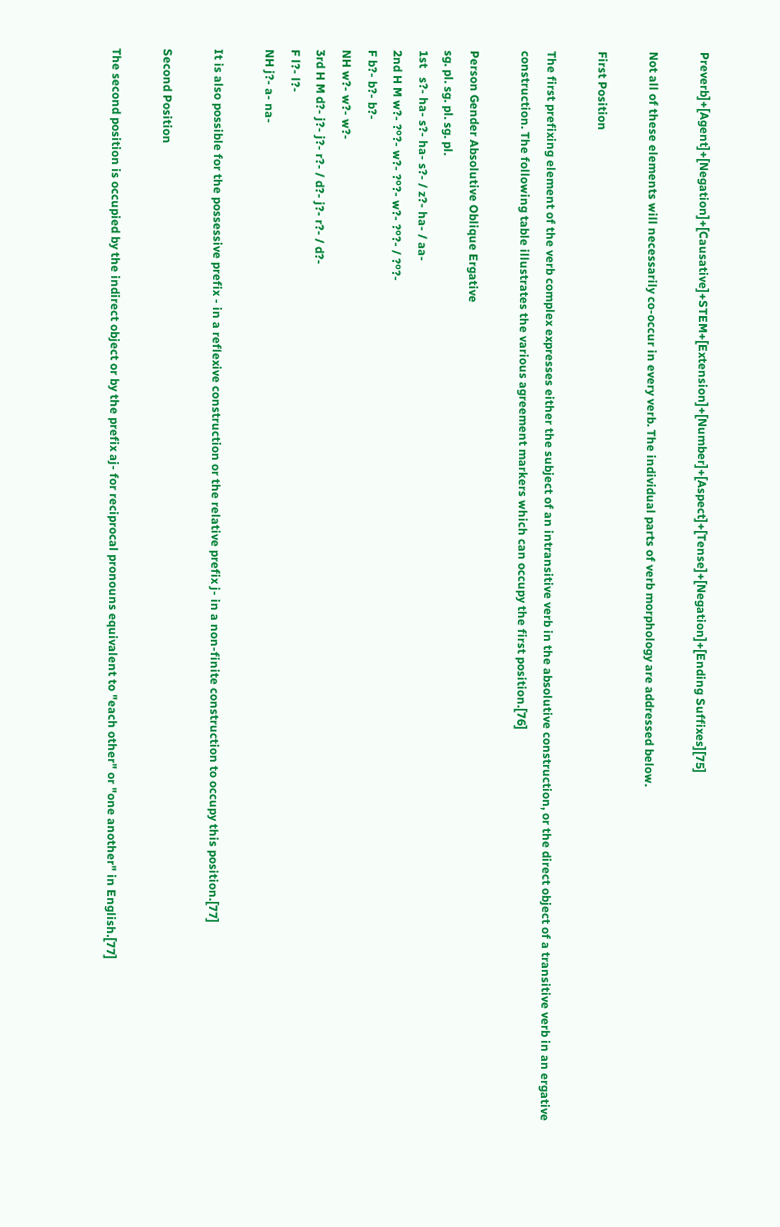Preverb]+[Agent]+[Negation]+[Causative]+STEM+[Extension]+[Number]+[Aspect]+[Tense]+[Negation]+[Ending Suffixes][75]

Not all of these elements will necessarily co-occur in every verb. The individual parts of verb morphology are addressed below.

First Position

The first prefixing element of the verb complex expresses either the subject of an intransitive verb in the absolutive construction, or the direct object of a transitive verb in an ergative construction. The following table illustrates the various agreement markers which can occupy the first position.[76]

Person Gender Absolutive Oblique Ergative
sg. pl. sg. pl. sg. pl.
1st   s?- ha- s?- ha- s?- / z?- ha- / aa-
2nd H M w?- ?º?- w?- ?º?- w?- ?º?- / ?º?-
F b?- b?- b?-
NH w?- w?- w?-
3rd H M d?- j?- j?- r?- / d?- j?- r?- / d?-
F l?- l?-
NH j?- a- na-

It is also possible for the possessive prefix - in a reflexive construction or the relative prefix j- in a non-finite construction to occupy this position.[77]

Second Position

The second position is occupied by the indirect object or by the prefix aj- for reciprocal pronouns equivalent to "each other" or "one another" in English.[77]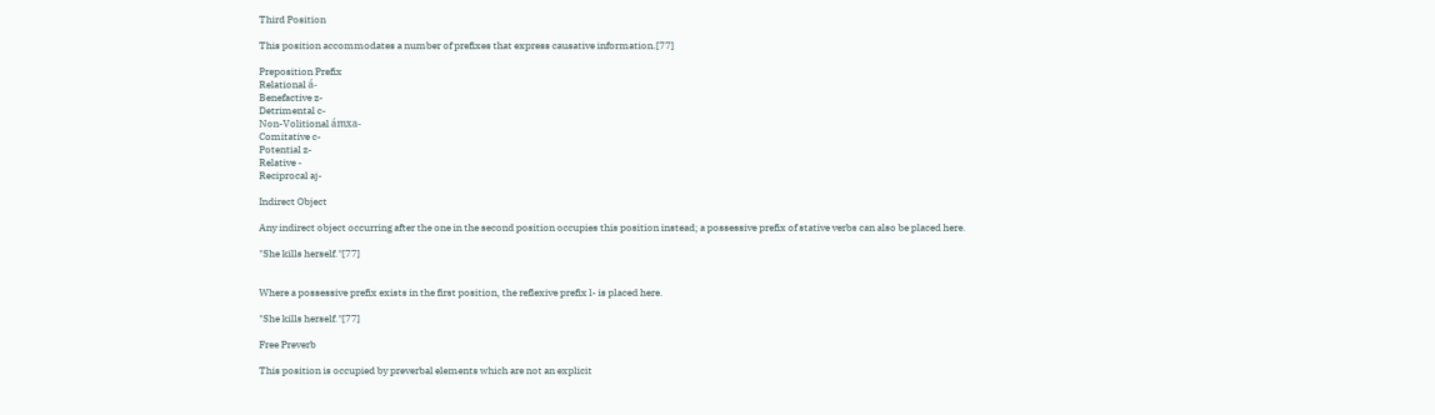Third Position

This position accommodates a number of prefixes that express causative information.[77]

Preposition Prefix
Relational á-
Benefactive z-
Detrimental c-
Non-Volitional ámxa-
Comitative c-
Potential z-
Relative -
Reciprocal aj-

Indirect Object

Any indirect object occurring after the one in the second position occupies this position instead; a possessive prefix of stative verbs can also be placed here.

"She kills herself."[77]


Where a possessive prefix exists in the first position, the reflexive prefix l- is placed here.

"She kills herself."[77]

Free Preverb

This position is occupied by preverbal elements which are not an explicit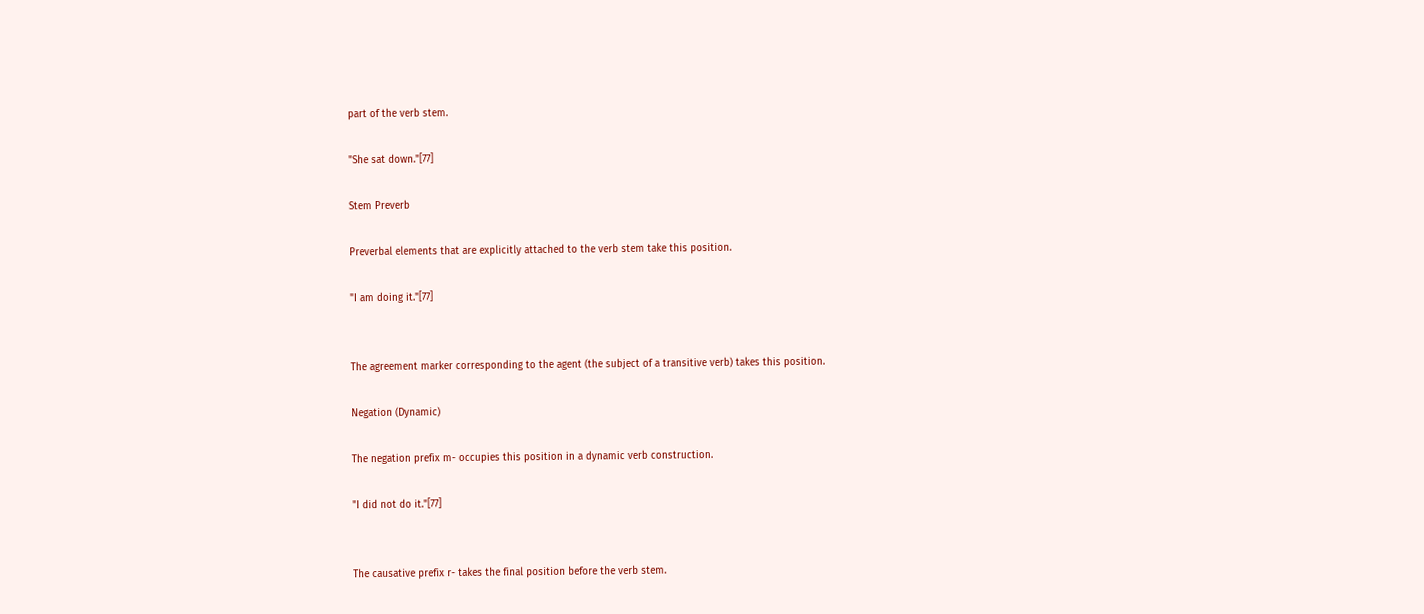part of the verb stem.

"She sat down."[77]

Stem Preverb

Preverbal elements that are explicitly attached to the verb stem take this position.

"I am doing it."[77]


The agreement marker corresponding to the agent (the subject of a transitive verb) takes this position.

Negation (Dynamic)

The negation prefix m- occupies this position in a dynamic verb construction.

"I did not do it."[77]


The causative prefix r- takes the final position before the verb stem.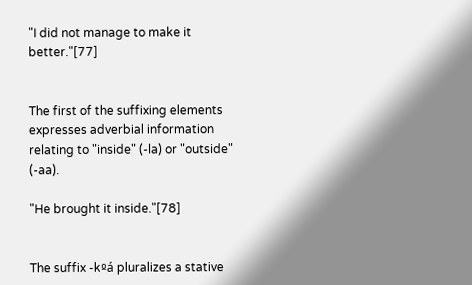"I did not manage to make it better."[77]


The first of the suffixing elements expresses adverbial information relating to "inside" (-la) or "outside" (-aa).

"He brought it inside."[78]


The suffix -kºá pluralizes a stative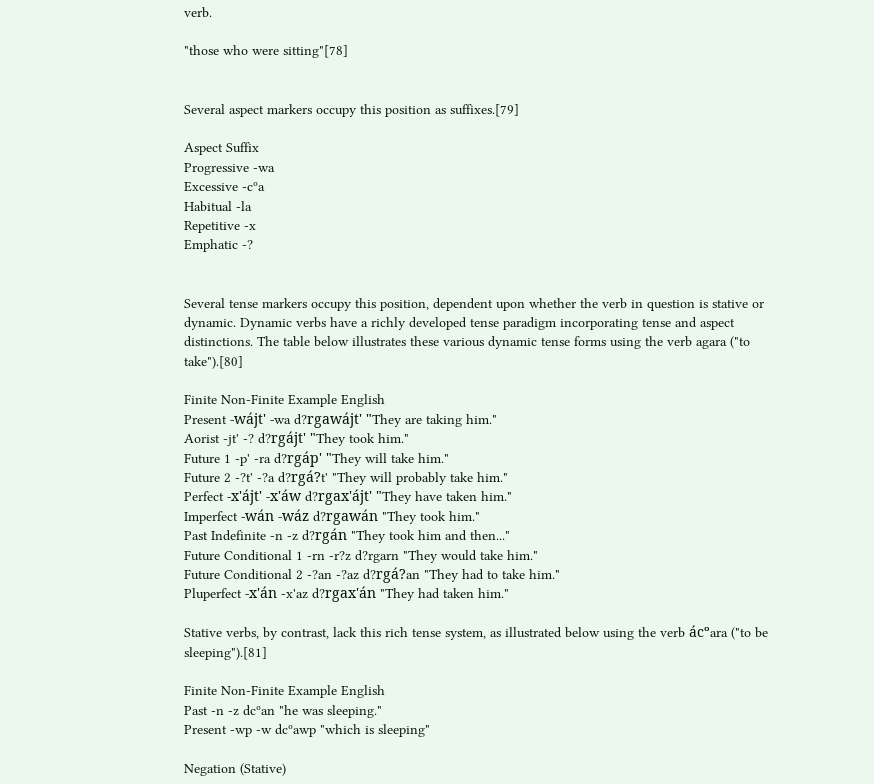verb.

"those who were sitting"[78]


Several aspect markers occupy this position as suffixes.[79]

Aspect Suffix
Progressive -wa
Excessive -cºa
Habitual -la
Repetitive -x
Emphatic -?


Several tense markers occupy this position, dependent upon whether the verb in question is stative or dynamic. Dynamic verbs have a richly developed tense paradigm incorporating tense and aspect distinctions. The table below illustrates these various dynamic tense forms using the verb agara ("to take").[80]

Finite Non-Finite Example English
Present -wájt' -wa d?rgawájt' "They are taking him."
Aorist -jt' -? d?rgájt' "They took him."
Future 1 -p' -ra d?rgáp' "They will take him."
Future 2 -?t' -?a d?rgá?t' "They will probably take him."
Perfect -x'ájt' -x'áw d?rgax'ájt' "They have taken him."
Imperfect -wán -wáz d?rgawán "They took him."
Past Indefinite -n -z d?rgán "They took him and then..."
Future Conditional 1 -rn -r?z d?rgarn "They would take him."
Future Conditional 2 -?an -?az d?rgá?an "They had to take him."
Pluperfect -x'án -x'az d?rgax'án "They had taken him."

Stative verbs, by contrast, lack this rich tense system, as illustrated below using the verb ácºara ("to be sleeping").[81]

Finite Non-Finite Example English
Past -n -z dcºan "he was sleeping."
Present -wp -w dcºawp "which is sleeping"

Negation (Stative)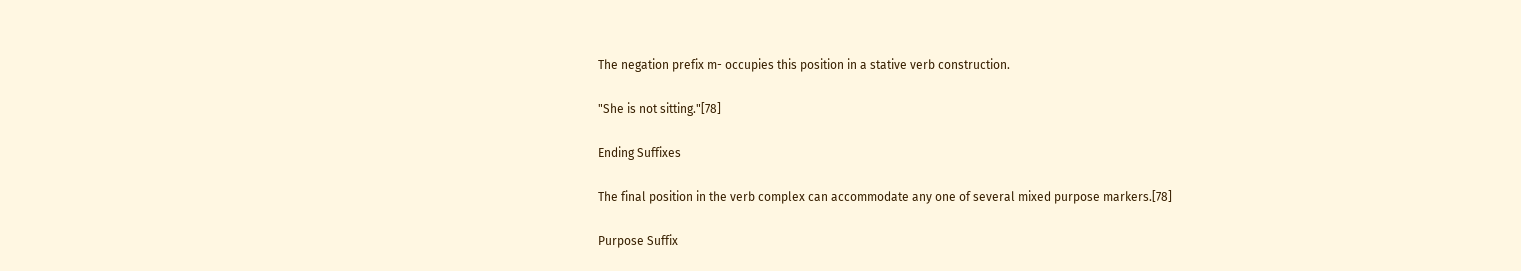The negation prefix m- occupies this position in a stative verb construction.

"She is not sitting."[78]

Ending Suffixes

The final position in the verb complex can accommodate any one of several mixed purpose markers.[78]

Purpose Suffix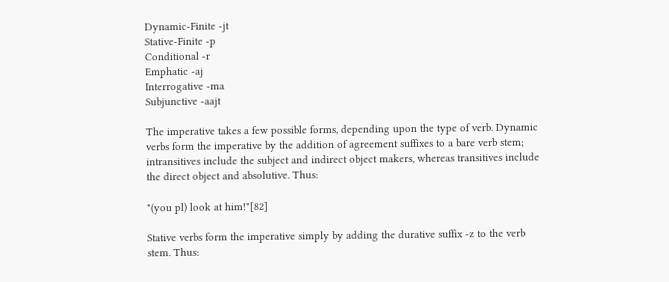Dynamic-Finite -jt
Stative-Finite -p
Conditional -r
Emphatic -aj
Interrogative -ma
Subjunctive -aajt

The imperative takes a few possible forms, depending upon the type of verb. Dynamic verbs form the imperative by the addition of agreement suffixes to a bare verb stem; intransitives include the subject and indirect object makers, whereas transitives include the direct object and absolutive. Thus:

"(you pl) look at him!"[82]

Stative verbs form the imperative simply by adding the durative suffix -z to the verb stem. Thus: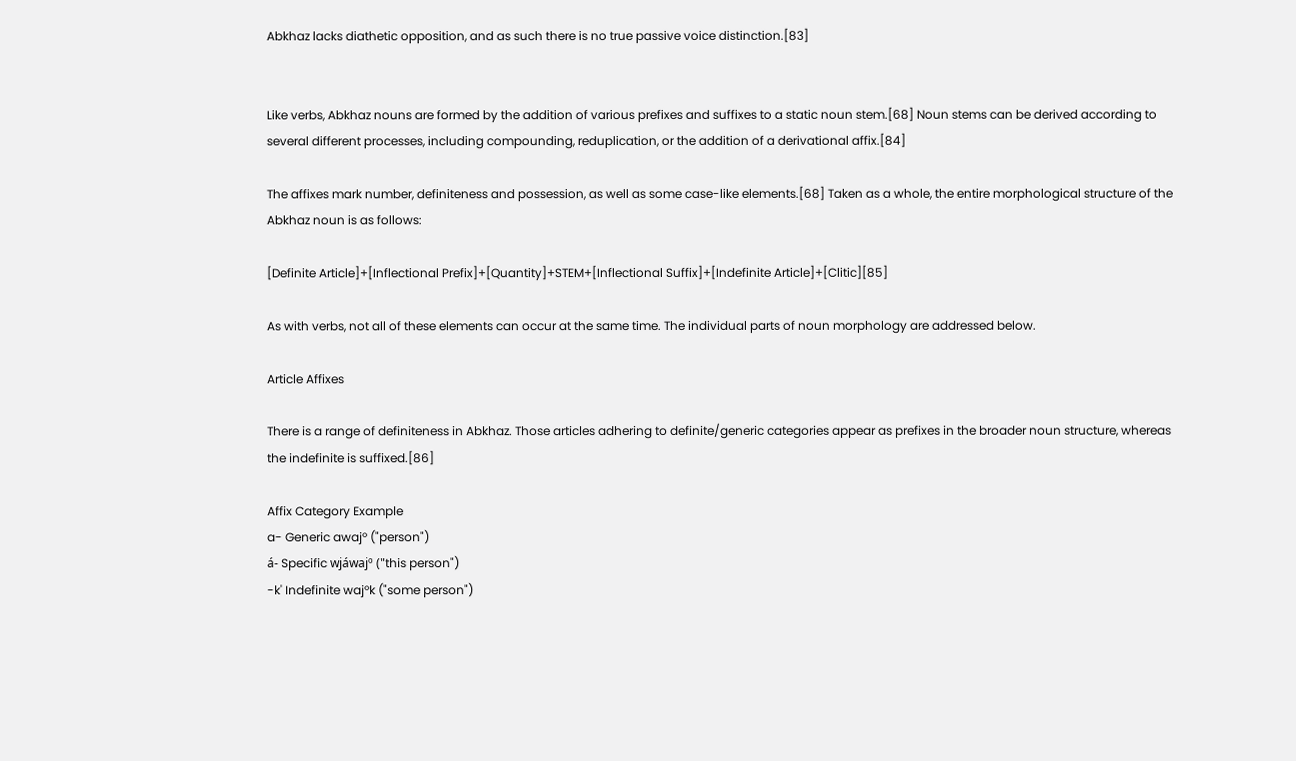Abkhaz lacks diathetic opposition, and as such there is no true passive voice distinction.[83]


Like verbs, Abkhaz nouns are formed by the addition of various prefixes and suffixes to a static noun stem.[68] Noun stems can be derived according to several different processes, including compounding, reduplication, or the addition of a derivational affix.[84]

The affixes mark number, definiteness and possession, as well as some case-like elements.[68] Taken as a whole, the entire morphological structure of the Abkhaz noun is as follows:

[Definite Article]+[Inflectional Prefix]+[Quantity]+STEM+[Inflectional Suffix]+[Indefinite Article]+[Clitic][85]

As with verbs, not all of these elements can occur at the same time. The individual parts of noun morphology are addressed below.

Article Affixes

There is a range of definiteness in Abkhaz. Those articles adhering to definite/generic categories appear as prefixes in the broader noun structure, whereas the indefinite is suffixed.[86]

Affix Category Example
a- Generic awajº ("person")
á- Specific wjáwajº ("this person")
-k' Indefinite wajºk ("some person")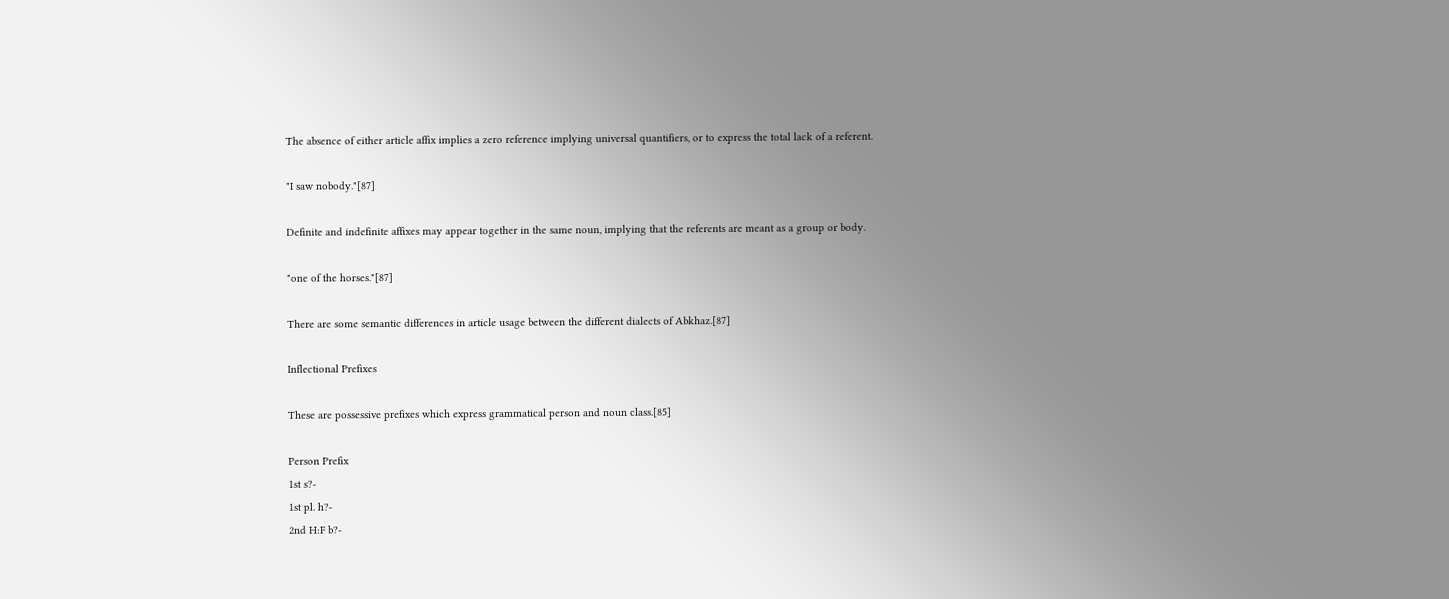The absence of either article affix implies a zero reference implying universal quantifiers, or to express the total lack of a referent.

"I saw nobody."[87]

Definite and indefinite affixes may appear together in the same noun, implying that the referents are meant as a group or body.

"one of the horses."[87]

There are some semantic differences in article usage between the different dialects of Abkhaz.[87]

Inflectional Prefixes

These are possessive prefixes which express grammatical person and noun class.[85]

Person Prefix
1st s?-
1st pl. h?-
2nd H:F b?-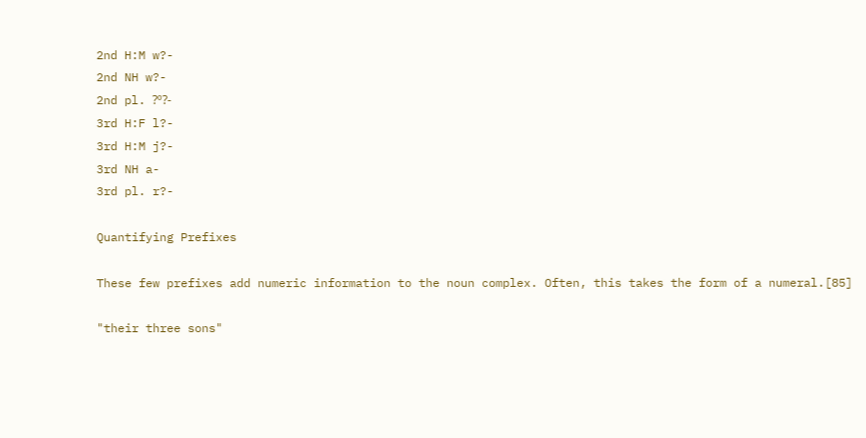2nd H:M w?-
2nd NH w?-
2nd pl. ?º?-
3rd H:F l?-
3rd H:M j?-
3rd NH a-
3rd pl. r?-

Quantifying Prefixes

These few prefixes add numeric information to the noun complex. Often, this takes the form of a numeral.[85]

"their three sons"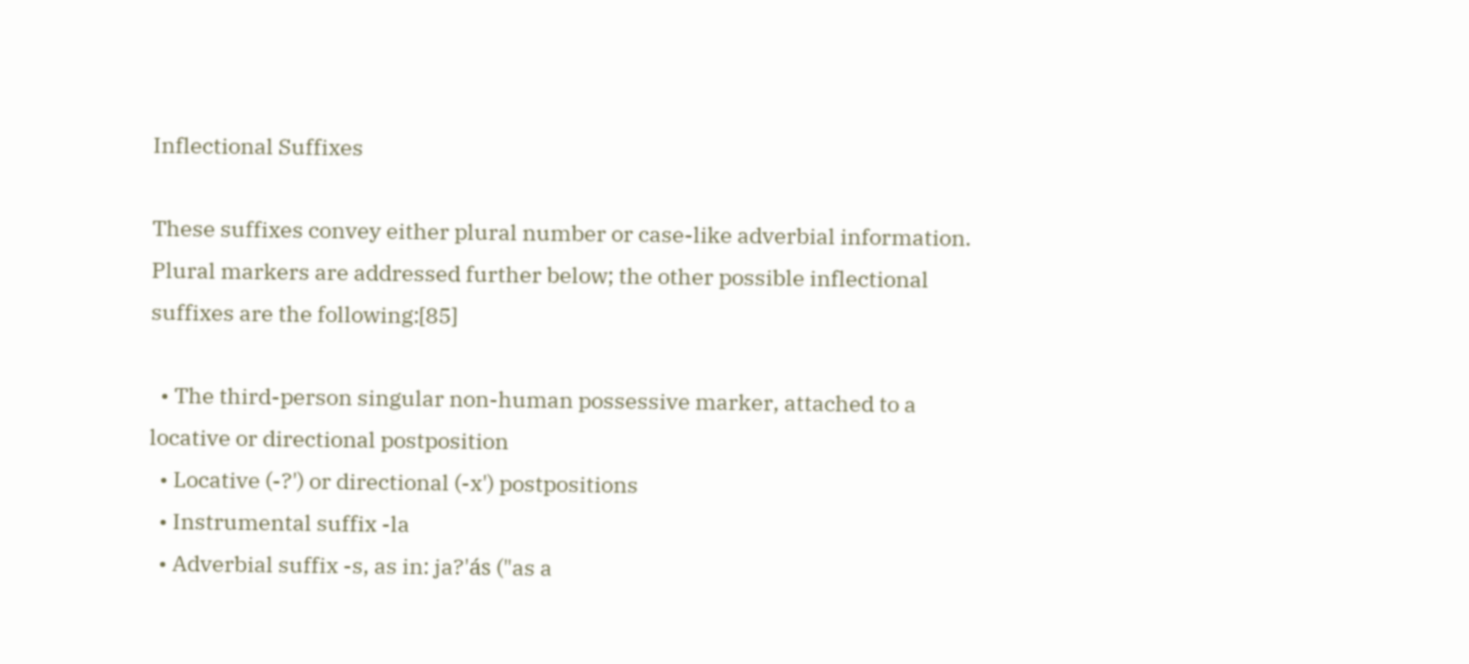Inflectional Suffixes

These suffixes convey either plural number or case-like adverbial information. Plural markers are addressed further below; the other possible inflectional suffixes are the following:[85]

  • The third-person singular non-human possessive marker, attached to a locative or directional postposition
  • Locative (-?') or directional (-x') postpositions
  • Instrumental suffix -la
  • Adverbial suffix -s, as in: ja?'ás ("as a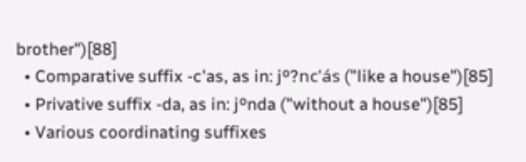brother")[88]
  • Comparative suffix -c'as, as in: jº?nc'ás ("like a house")[85]
  • Privative suffix -da, as in: jºnda ("without a house")[85]
  • Various coordinating suffixes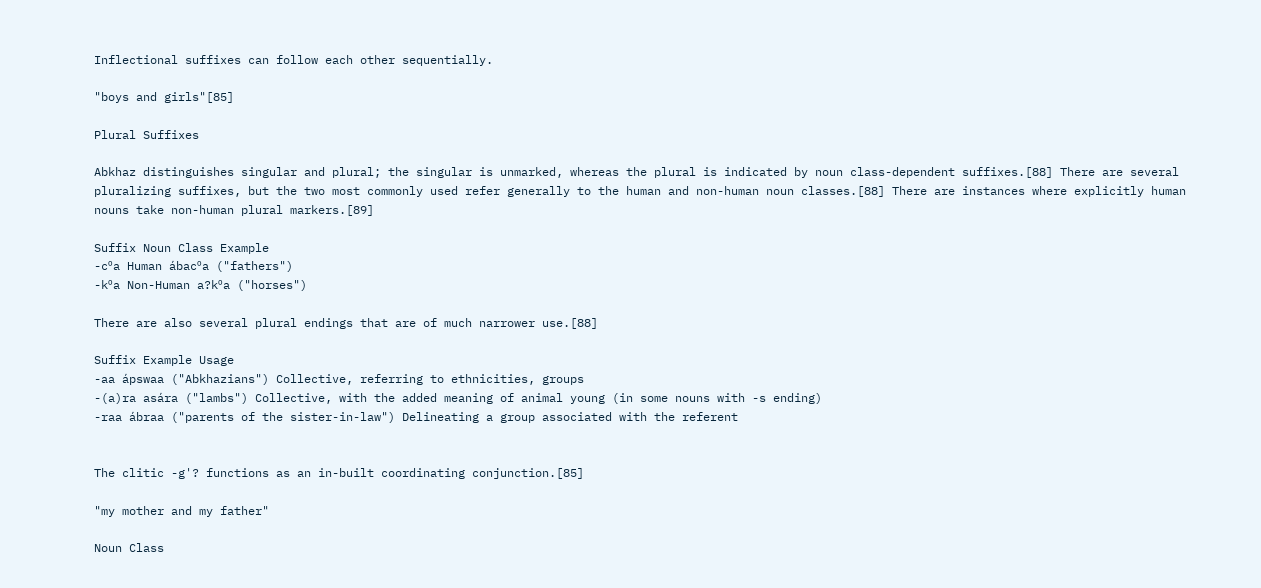Inflectional suffixes can follow each other sequentially.

"boys and girls"[85]

Plural Suffixes

Abkhaz distinguishes singular and plural; the singular is unmarked, whereas the plural is indicated by noun class-dependent suffixes.[88] There are several pluralizing suffixes, but the two most commonly used refer generally to the human and non-human noun classes.[88] There are instances where explicitly human nouns take non-human plural markers.[89]

Suffix Noun Class Example
-cºa Human ábacºa ("fathers")
-kºa Non-Human a?kºa ("horses")

There are also several plural endings that are of much narrower use.[88]

Suffix Example Usage
-aa ápswaa ("Abkhazians") Collective, referring to ethnicities, groups
-(a)ra asára ("lambs") Collective, with the added meaning of animal young (in some nouns with -s ending)
-raa ábraa ("parents of the sister-in-law") Delineating a group associated with the referent


The clitic -g'? functions as an in-built coordinating conjunction.[85]

"my mother and my father"

Noun Class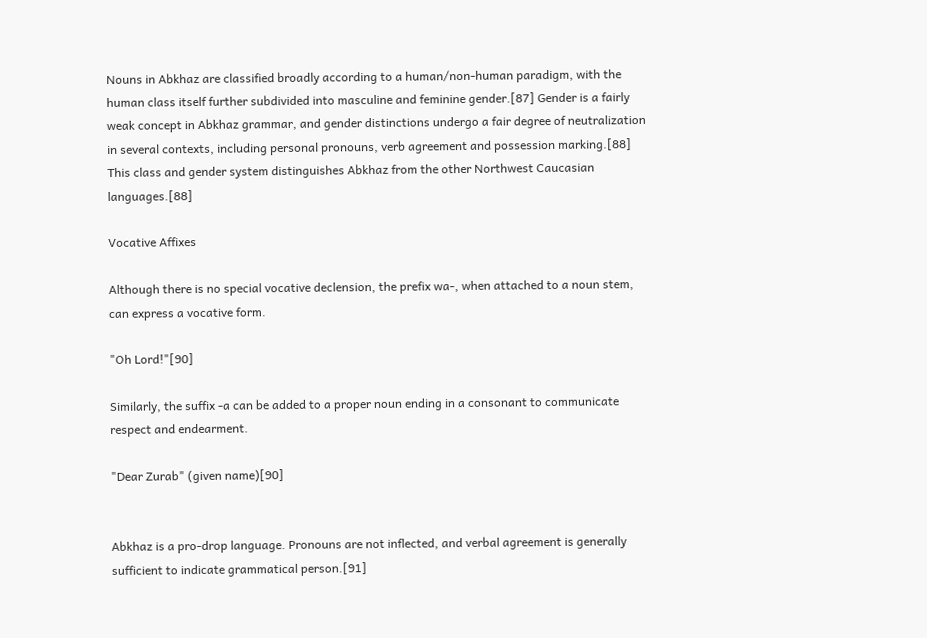Nouns in Abkhaz are classified broadly according to a human/non-human paradigm, with the human class itself further subdivided into masculine and feminine gender.[87] Gender is a fairly weak concept in Abkhaz grammar, and gender distinctions undergo a fair degree of neutralization in several contexts, including personal pronouns, verb agreement and possession marking.[88] This class and gender system distinguishes Abkhaz from the other Northwest Caucasian languages.[88]

Vocative Affixes

Although there is no special vocative declension, the prefix wa-, when attached to a noun stem, can express a vocative form.

"Oh Lord!"[90]

Similarly, the suffix -a can be added to a proper noun ending in a consonant to communicate respect and endearment.

"Dear Zurab" (given name)[90]


Abkhaz is a pro-drop language. Pronouns are not inflected, and verbal agreement is generally sufficient to indicate grammatical person.[91]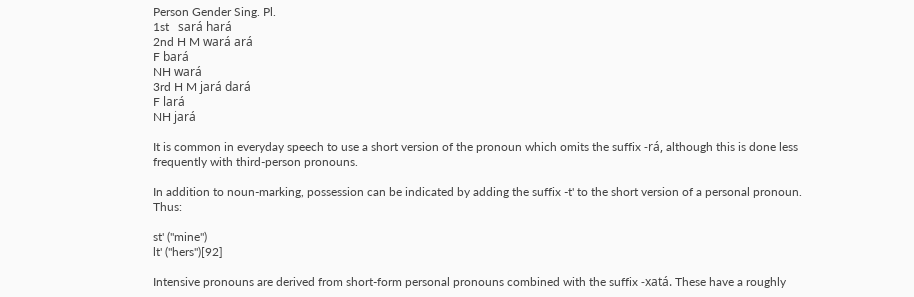Person Gender Sing. Pl.
1st   sará hará
2nd H M wará ará
F bará
NH wará
3rd H M jará dará
F lará
NH jará

It is common in everyday speech to use a short version of the pronoun which omits the suffix -rá, although this is done less frequently with third-person pronouns.

In addition to noun-marking, possession can be indicated by adding the suffix -t' to the short version of a personal pronoun. Thus:

st' ("mine")
lt' ("hers")[92]

Intensive pronouns are derived from short-form personal pronouns combined with the suffix -xatá. These have a roughly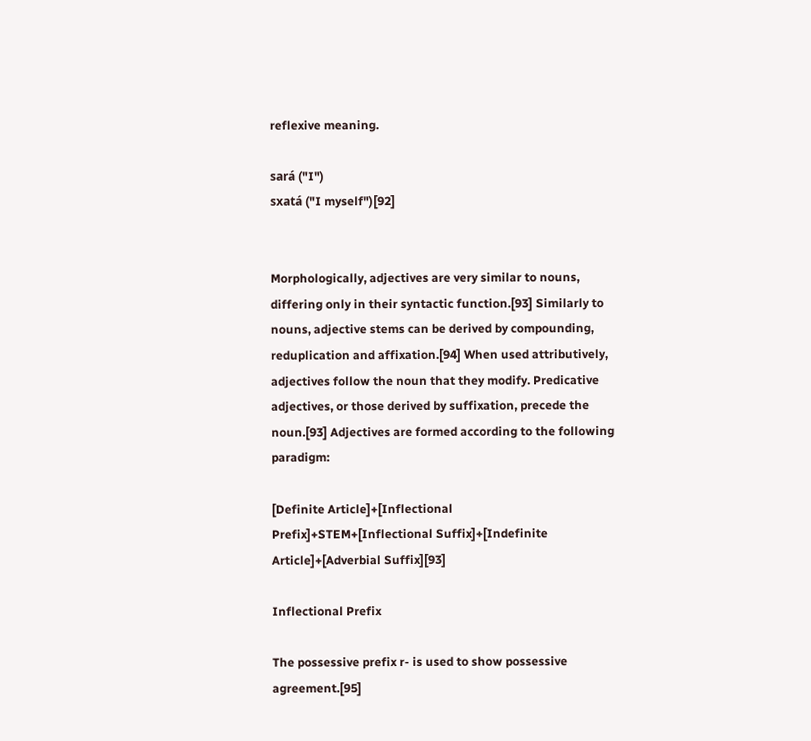reflexive meaning.

sará ("I")
sxatá ("I myself")[92]


Morphologically, adjectives are very similar to nouns, differing only in their syntactic function.[93] Similarly to nouns, adjective stems can be derived by compounding, reduplication and affixation.[94] When used attributively, adjectives follow the noun that they modify. Predicative adjectives, or those derived by suffixation, precede the noun.[93] Adjectives are formed according to the following paradigm:

[Definite Article]+[Inflectional Prefix]+STEM+[Inflectional Suffix]+[Indefinite Article]+[Adverbial Suffix][93]

Inflectional Prefix

The possessive prefix r- is used to show possessive agreement.[95]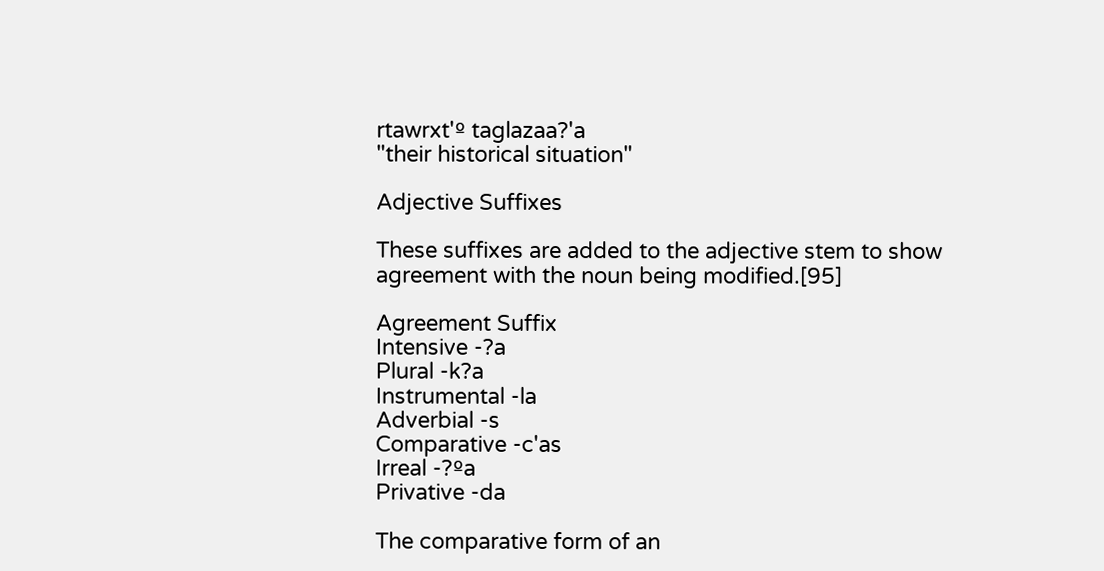rtawrxt'º taglazaa?'a
"their historical situation"

Adjective Suffixes

These suffixes are added to the adjective stem to show agreement with the noun being modified.[95]

Agreement Suffix
Intensive -?a
Plural -k?a
Instrumental -la
Adverbial -s
Comparative -c'as
Irreal -?ºa
Privative -da

The comparative form of an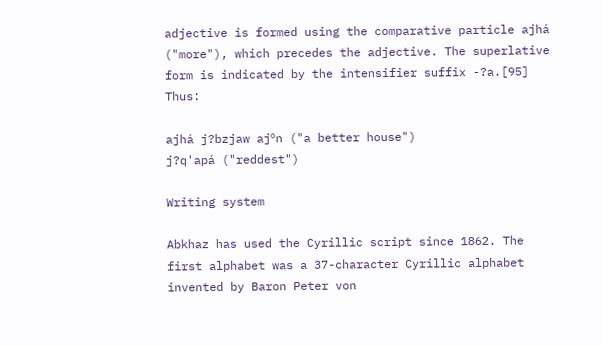adjective is formed using the comparative particle ajhá ("more"), which precedes the adjective. The superlative form is indicated by the intensifier suffix -?a.[95] Thus:

ajhá j?bzjaw ajºn ("a better house")
j?q'apá ("reddest")

Writing system

Abkhaz has used the Cyrillic script since 1862. The first alphabet was a 37-character Cyrillic alphabet invented by Baron Peter von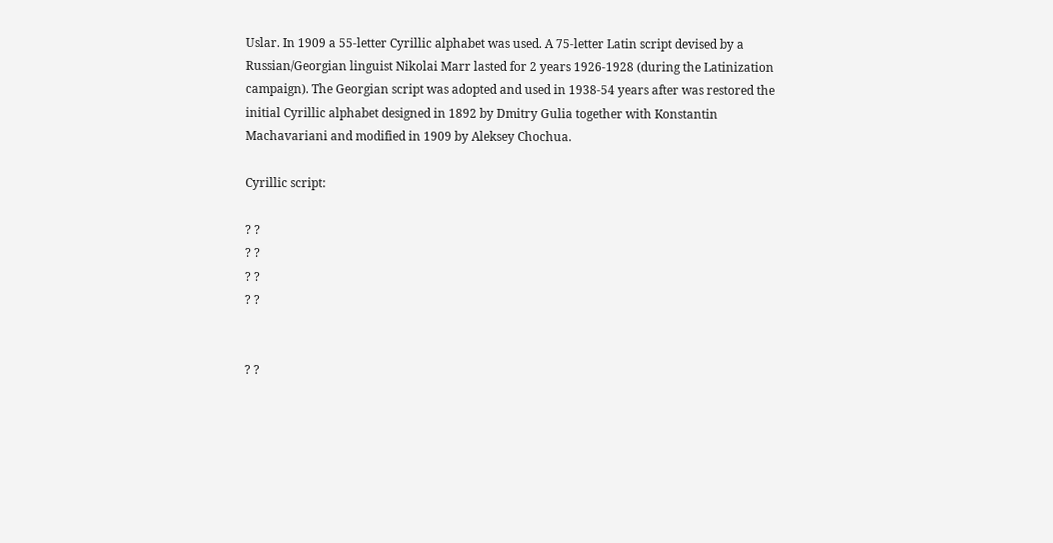Uslar. In 1909 a 55-letter Cyrillic alphabet was used. A 75-letter Latin script devised by a Russian/Georgian linguist Nikolai Marr lasted for 2 years 1926-1928 (during the Latinization campaign). The Georgian script was adopted and used in 1938-54 years after was restored the initial Cyrillic alphabet designed in 1892 by Dmitry Gulia together with Konstantin Machavariani and modified in 1909 by Aleksey Chochua.

Cyrillic script:

? ?
? ?
? ?
? ?


? ?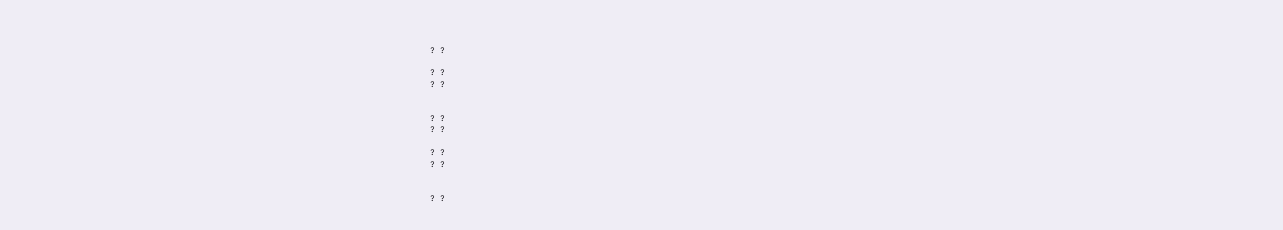? ?

? ?
? ?


? ?
? ?

? ?
? ?


? ?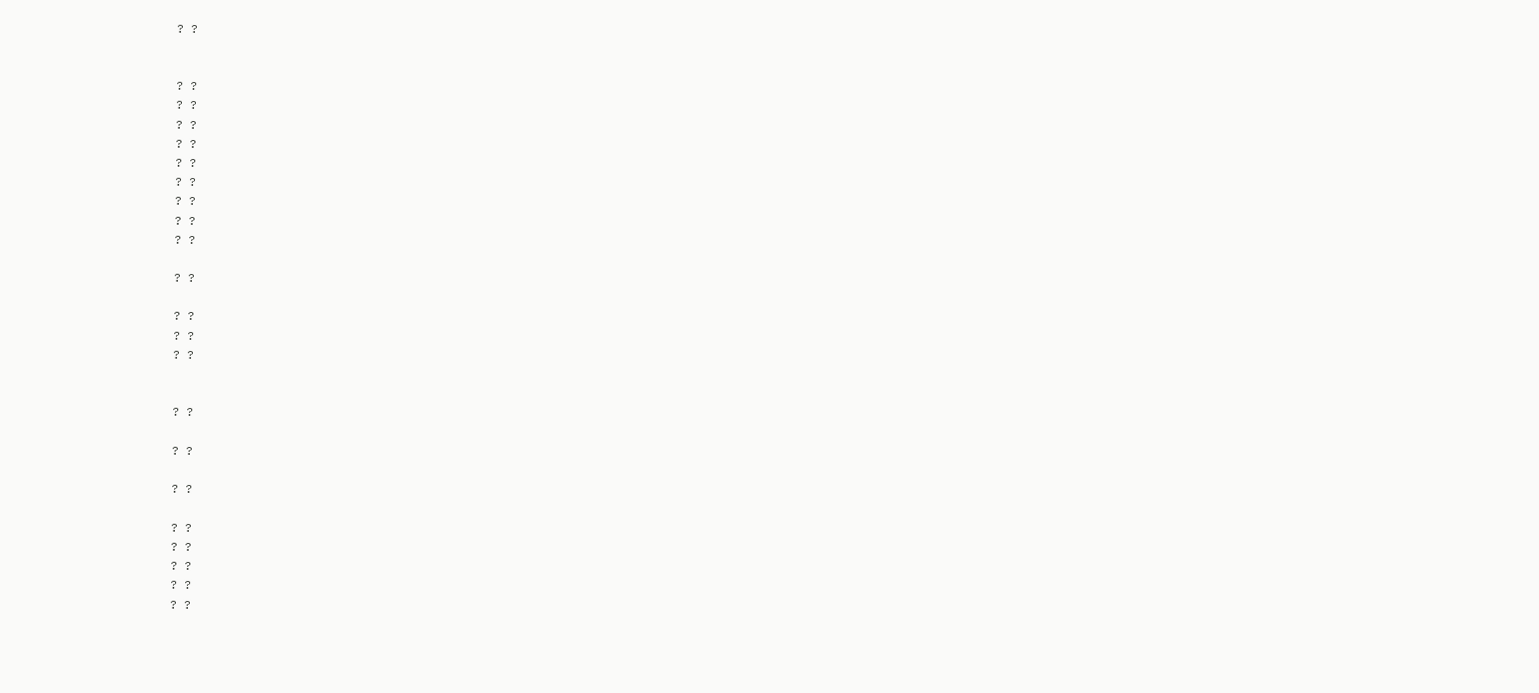? ?


? ?
? ?
? ?
? ?
? ?
? ?
? ?
? ?
? ?

? ?

? ?
? ?
? ?


? ?

? ?

? ?

? ?
? ?
? ?
? ?
? ?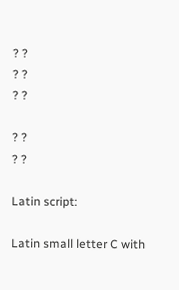? ?
? ?
? ?

? ?
? ?

Latin script:

Latin small letter C with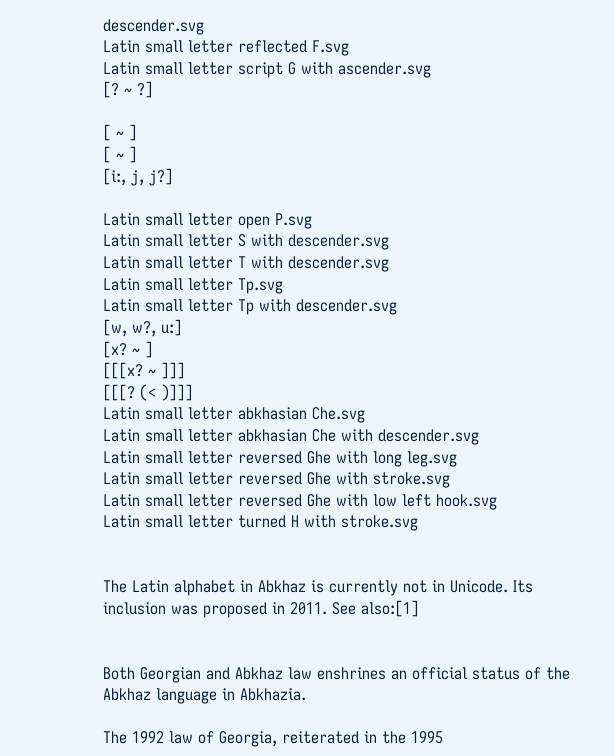descender.svg
Latin small letter reflected F.svg
Latin small letter script G with ascender.svg
[? ~ ?]

[ ~ ]
[ ~ ]
[i:, j, j?]

Latin small letter open P.svg
Latin small letter S with descender.svg
Latin small letter T with descender.svg
Latin small letter Tp.svg
Latin small letter Tp with descender.svg
[w, w?, u:]
[x? ~ ]
[[[x? ~ ]]]
[[[? (< )]]]
Latin small letter abkhasian Che.svg
Latin small letter abkhasian Che with descender.svg
Latin small letter reversed Ghe with long leg.svg
Latin small letter reversed Ghe with stroke.svg
Latin small letter reversed Ghe with low left hook.svg
Latin small letter turned H with stroke.svg


The Latin alphabet in Abkhaz is currently not in Unicode. Its inclusion was proposed in 2011. See also:[1]


Both Georgian and Abkhaz law enshrines an official status of the Abkhaz language in Abkhazia.

The 1992 law of Georgia, reiterated in the 1995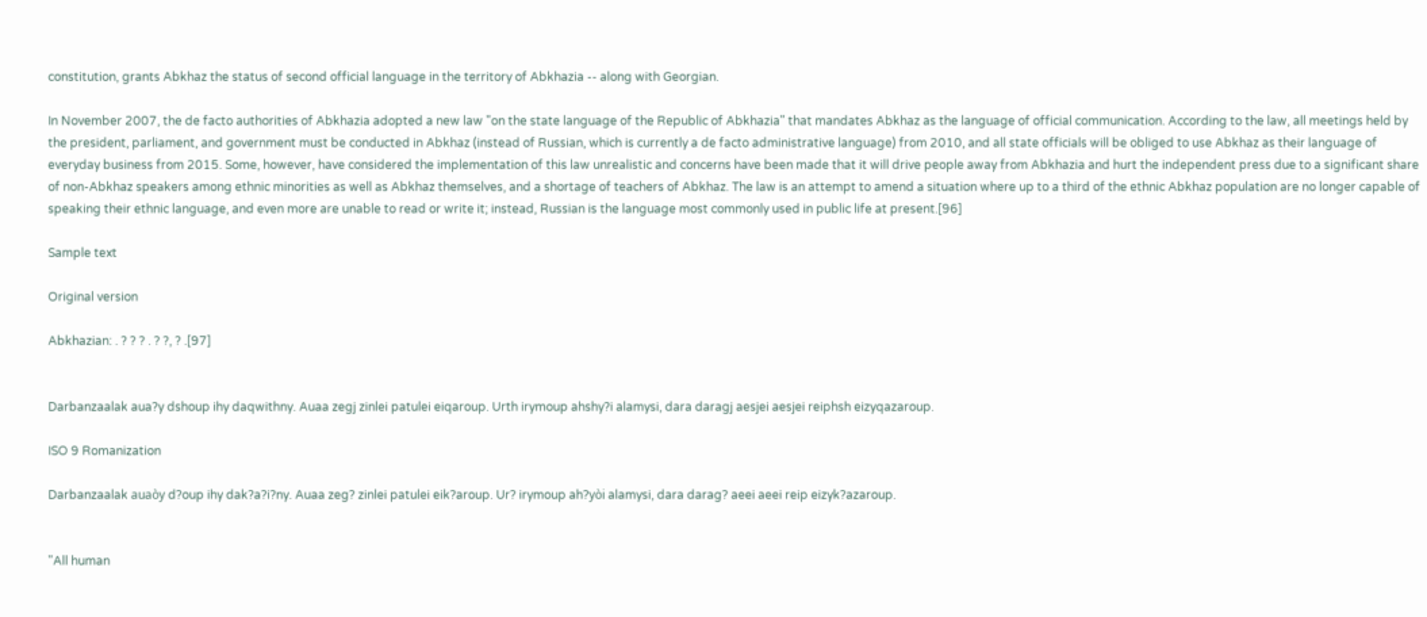constitution, grants Abkhaz the status of second official language in the territory of Abkhazia -- along with Georgian.

In November 2007, the de facto authorities of Abkhazia adopted a new law "on the state language of the Republic of Abkhazia" that mandates Abkhaz as the language of official communication. According to the law, all meetings held by the president, parliament, and government must be conducted in Abkhaz (instead of Russian, which is currently a de facto administrative language) from 2010, and all state officials will be obliged to use Abkhaz as their language of everyday business from 2015. Some, however, have considered the implementation of this law unrealistic and concerns have been made that it will drive people away from Abkhazia and hurt the independent press due to a significant share of non-Abkhaz speakers among ethnic minorities as well as Abkhaz themselves, and a shortage of teachers of Abkhaz. The law is an attempt to amend a situation where up to a third of the ethnic Abkhaz population are no longer capable of speaking their ethnic language, and even more are unable to read or write it; instead, Russian is the language most commonly used in public life at present.[96]

Sample text

Original version

Abkhazian: . ? ? ? . ? ?, ? .[97]


Darbanzaalak aua?y dshoup ihy daqwithny. Auaa zegj zinlei patulei eiqaroup. Urth irymoup ahshy?i alamysi, dara daragj aesjei aesjei reiphsh eizyqazaroup.

ISO 9 Romanization

Darbanzaalak auaòy d?oup ihy dak?a?i?ny. Auaa zeg? zinlei patulei eik?aroup. Ur? irymoup ah?yòi alamysi, dara darag? aeei aeei reip eizyk?azaroup.


"All human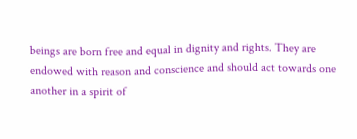beings are born free and equal in dignity and rights. They are endowed with reason and conscience and should act towards one another in a spirit of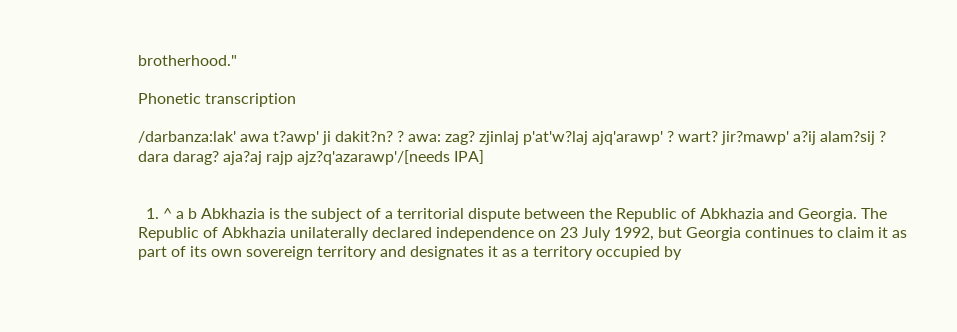brotherhood."

Phonetic transcription

/darbanza:lak' awa t?awp' ji dakit?n? ? awa: zag? zjinlaj p'at'w?laj ajq'arawp' ? wart? jir?mawp' a?ij alam?sij ? dara darag? aja?aj rajp ajz?q'azarawp'/[needs IPA]


  1. ^ a b Abkhazia is the subject of a territorial dispute between the Republic of Abkhazia and Georgia. The Republic of Abkhazia unilaterally declared independence on 23 July 1992, but Georgia continues to claim it as part of its own sovereign territory and designates it as a territory occupied by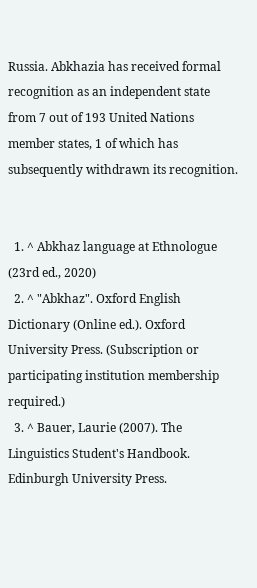Russia. Abkhazia has received formal recognition as an independent state from 7 out of 193 United Nations member states, 1 of which has subsequently withdrawn its recognition.


  1. ^ Abkhaz language at Ethnologue (23rd ed., 2020)
  2. ^ "Abkhaz". Oxford English Dictionary (Online ed.). Oxford University Press. (Subscription or participating institution membership required.)
  3. ^ Bauer, Laurie (2007). The Linguistics Student's Handbook. Edinburgh University Press.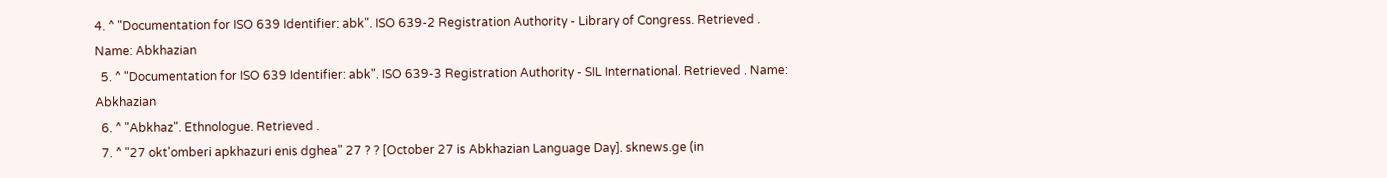4. ^ "Documentation for ISO 639 Identifier: abk". ISO 639-2 Registration Authority - Library of Congress. Retrieved . Name: Abkhazian
  5. ^ "Documentation for ISO 639 Identifier: abk". ISO 639-3 Registration Authority - SIL International. Retrieved . Name: Abkhazian
  6. ^ "Abkhaz". Ethnologue. Retrieved .
  7. ^ "27 okt'omberi apkhazuri enis dghea" 27 ? ? [October 27 is Abkhazian Language Day]. sknews.ge (in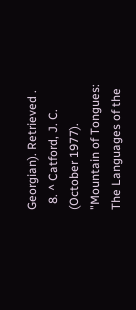Georgian). Retrieved .
  8. ^ Catford, J. C. (October 1977). "Mountain of Tongues: The Languages of the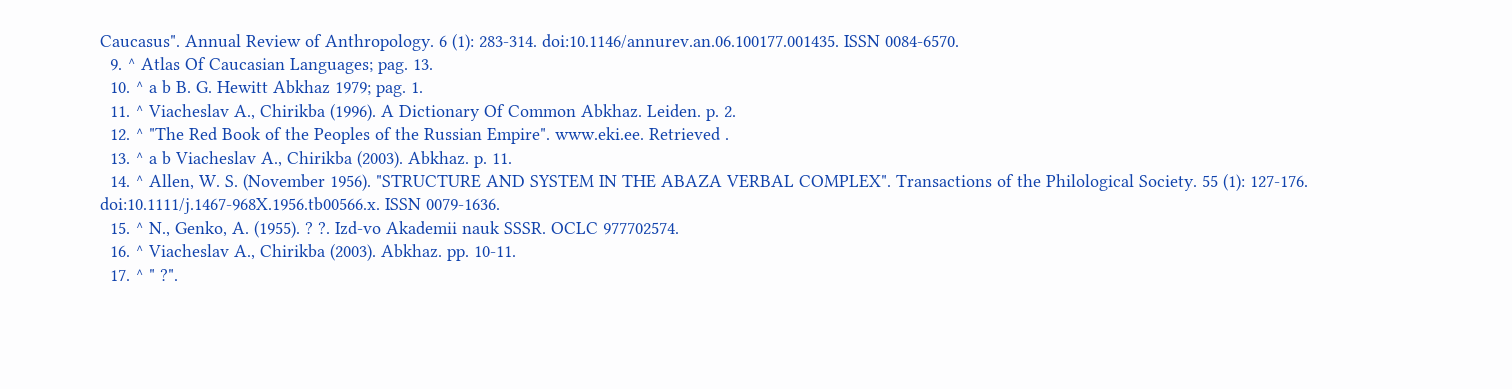Caucasus". Annual Review of Anthropology. 6 (1): 283-314. doi:10.1146/annurev.an.06.100177.001435. ISSN 0084-6570.
  9. ^ Atlas Of Caucasian Languages; pag. 13.
  10. ^ a b B. G. Hewitt Abkhaz 1979; pag. 1.
  11. ^ Viacheslav A., Chirikba (1996). A Dictionary Of Common Abkhaz. Leiden. p. 2.
  12. ^ "The Red Book of the Peoples of the Russian Empire". www.eki.ee. Retrieved .
  13. ^ a b Viacheslav A., Chirikba (2003). Abkhaz. p. 11.
  14. ^ Allen, W. S. (November 1956). "STRUCTURE AND SYSTEM IN THE ABAZA VERBAL COMPLEX". Transactions of the Philological Society. 55 (1): 127-176. doi:10.1111/j.1467-968X.1956.tb00566.x. ISSN 0079-1636.
  15. ^ N., Genko, A. (1955). ? ?. Izd-vo Akademii nauk SSSR. OCLC 977702574.
  16. ^ Viacheslav A., Chirikba (2003). Abkhaz. pp. 10-11.
  17. ^ " ?".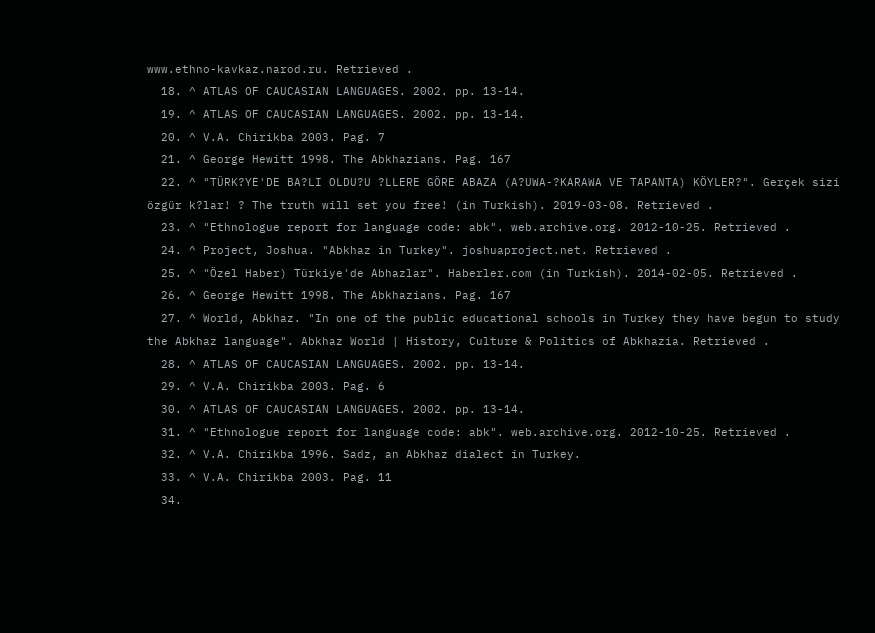www.ethno-kavkaz.narod.ru. Retrieved .
  18. ^ ATLAS OF CAUCASIAN LANGUAGES. 2002. pp. 13-14.
  19. ^ ATLAS OF CAUCASIAN LANGUAGES. 2002. pp. 13-14.
  20. ^ V.A. Chirikba 2003. Pag. 7
  21. ^ George Hewitt 1998. The Abkhazians. Pag. 167
  22. ^ "TÜRK?YE'DE BA?LI OLDU?U ?LLERE GÖRE ABAZA (A?UWA-?KARAWA VE TAPANTA) KÖYLER?". Gerçek sizi özgür k?lar! ? The truth will set you free! (in Turkish). 2019-03-08. Retrieved .
  23. ^ "Ethnologue report for language code: abk". web.archive.org. 2012-10-25. Retrieved .
  24. ^ Project, Joshua. "Abkhaz in Turkey". joshuaproject.net. Retrieved .
  25. ^ "Özel Haber) Türkiye'de Abhazlar". Haberler.com (in Turkish). 2014-02-05. Retrieved .
  26. ^ George Hewitt 1998. The Abkhazians. Pag. 167
  27. ^ World, Abkhaz. "In one of the public educational schools in Turkey they have begun to study the Abkhaz language". Abkhaz World | History, Culture & Politics of Abkhazia. Retrieved .
  28. ^ ATLAS OF CAUCASIAN LANGUAGES. 2002. pp. 13-14.
  29. ^ V.A. Chirikba 2003. Pag. 6
  30. ^ ATLAS OF CAUCASIAN LANGUAGES. 2002. pp. 13-14.
  31. ^ "Ethnologue report for language code: abk". web.archive.org. 2012-10-25. Retrieved .
  32. ^ V.A. Chirikba 1996. Sadz, an Abkhaz dialect in Turkey.
  33. ^ V.A. Chirikba 2003. Pag. 11
  34.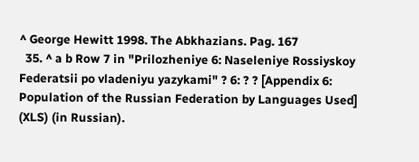^ George Hewitt 1998. The Abkhazians. Pag. 167
  35. ^ a b Row 7 in "Prilozheniye 6: Naseleniye Rossiyskoy Federatsii po vladeniyu yazykami" ? 6: ? ? [Appendix 6: Population of the Russian Federation by Languages Used] (XLS) (in Russian).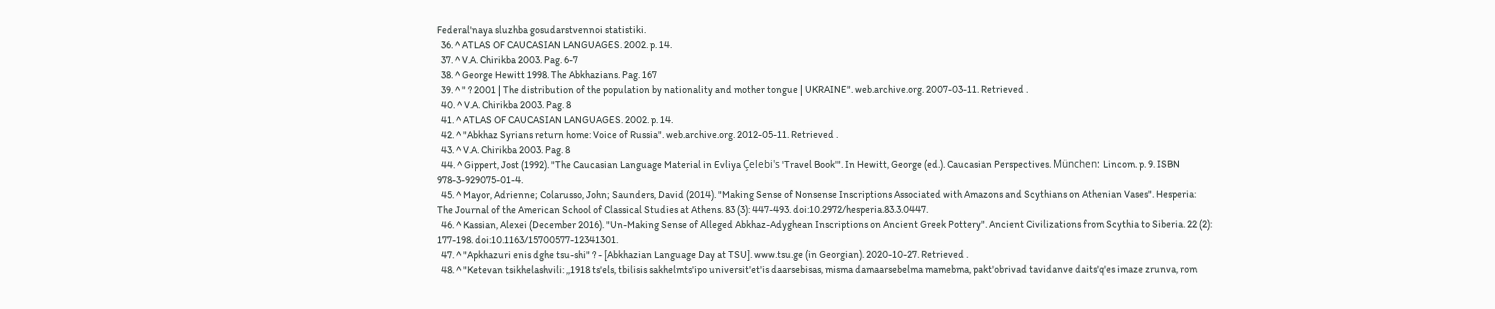Federal'naya sluzhba gosudarstvennoi statistiki.
  36. ^ ATLAS OF CAUCASIAN LANGUAGES. 2002. p. 14.
  37. ^ V.A. Chirikba 2003. Pag. 6-7
  38. ^ George Hewitt 1998. The Abkhazians. Pag. 167
  39. ^ " ? 2001 | The distribution of the population by nationality and mother tongue | UKRAINE". web.archive.org. 2007-03-11. Retrieved .
  40. ^ V.A. Chirikba 2003. Pag. 8
  41. ^ ATLAS OF CAUCASIAN LANGUAGES. 2002. p. 14.
  42. ^ "Abkhaz Syrians return home: Voice of Russia". web.archive.org. 2012-05-11. Retrieved .
  43. ^ V.A. Chirikba 2003. Pag. 8
  44. ^ Gippert, Jost (1992). "The Caucasian Language Material in Evliya Çelebi's 'Travel Book'". In Hewitt, George (ed.). Caucasian Perspectives. München: Lincom. p. 9. ISBN 978-3-929075-01-4.
  45. ^ Mayor, Adrienne; Colarusso, John; Saunders, David (2014). "Making Sense of Nonsense Inscriptions Associated with Amazons and Scythians on Athenian Vases". Hesperia: The Journal of the American School of Classical Studies at Athens. 83 (3): 447-493. doi:10.2972/hesperia.83.3.0447.
  46. ^ Kassian, Alexei (December 2016). "Un-Making Sense of Alleged Abkhaz-Adyghean Inscriptions on Ancient Greek Pottery". Ancient Civilizations from Scythia to Siberia. 22 (2): 177-198. doi:10.1163/15700577-12341301.
  47. ^ "Apkhazuri enis dghe tsu-shi" ? - [Abkhazian Language Day at TSU]. www.tsu.ge (in Georgian). 2020-10-27. Retrieved .
  48. ^ "Ketevan tsikhelashvili: ,,1918 ts'els, tbilisis sakhelmts'ipo universit'et'is daarsebisas, misma damaarsebelma mamebma, pakt'obrivad tavidanve daits'q'es imaze zrunva, rom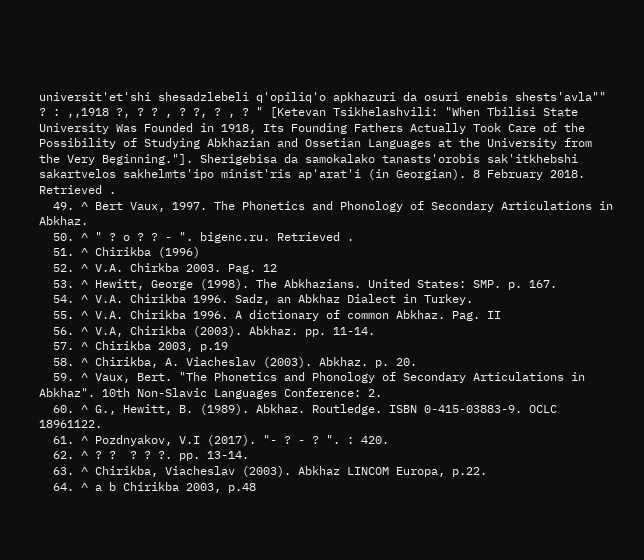universit'et'shi shesadzlebeli q'opiliq'o apkhazuri da osuri enebis shests'avla"" ? : ,,1918 ?, ? ? , ? ?, ? , ? " [Ketevan Tsikhelashvili: "When Tbilisi State University Was Founded in 1918, Its Founding Fathers Actually Took Care of the Possibility of Studying Abkhazian and Ossetian Languages at the University from the Very Beginning."]. Sherigebisa da samokalako tanasts'orobis sak'itkhebshi sakartvelos sakhelmts'ipo minist'ris ap'arat'i (in Georgian). 8 February 2018. Retrieved .
  49. ^ Bert Vaux, 1997. The Phonetics and Phonology of Secondary Articulations in Abkhaz.
  50. ^ " ? o ? ? - ". bigenc.ru. Retrieved .
  51. ^ Chirikba (1996)
  52. ^ V.A. Chirkba 2003. Pag. 12
  53. ^ Hewitt, George (1998). The Abkhazians. United States: SMP. p. 167.
  54. ^ V.A. Chirikba 1996. Sadz, an Abkhaz Dialect in Turkey.
  55. ^ V.A. Chirikba 1996. A dictionary of common Abkhaz. Pag. II
  56. ^ V.A, Chirikba (2003). Abkhaz. pp. 11-14.
  57. ^ Chirikba 2003, p.19
  58. ^ Chirikba, A. Viacheslav (2003). Abkhaz. p. 20.
  59. ^ Vaux, Bert. "The Phonetics and Phonology of Secondary Articulations in Abkhaz". 10th Non-Slavic Languages Conference: 2.
  60. ^ G., Hewitt, B. (1989). Abkhaz. Routledge. ISBN 0-415-03883-9. OCLC 18961122.
  61. ^ Pozdnyakov, V.I (2017). "- ? - ? ". : 420.
  62. ^ ? ?  ? ? ?. pp. 13-14.
  63. ^ Chirikba, Viacheslav (2003). Abkhaz LINCOM Europa, p.22.
  64. ^ a b Chirikba 2003, p.48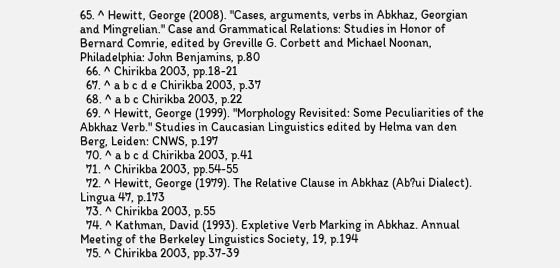65. ^ Hewitt, George (2008). "Cases, arguments, verbs in Abkhaz, Georgian and Mingrelian." Case and Grammatical Relations: Studies in Honor of Bernard Comrie, edited by Greville G. Corbett and Michael Noonan, Philadelphia: John Benjamins, p.80
  66. ^ Chirikba 2003, pp.18-21
  67. ^ a b c d e Chirikba 2003, p.37
  68. ^ a b c Chirikba 2003, p.22
  69. ^ Hewitt, George (1999). "Morphology Revisited: Some Peculiarities of the Abkhaz Verb." Studies in Caucasian Linguistics edited by Helma van den Berg, Leiden: CNWS, p.197
  70. ^ a b c d Chirikba 2003, p.41
  71. ^ Chirikba 2003, pp.54-55
  72. ^ Hewitt, George (1979). The Relative Clause in Abkhaz (Ab?ui Dialect). Lingua 47, p.173
  73. ^ Chirikba 2003, p.55
  74. ^ Kathman, David (1993). Expletive Verb Marking in Abkhaz. Annual Meeting of the Berkeley Linguistics Society, 19, p.194
  75. ^ Chirikba 2003, pp.37-39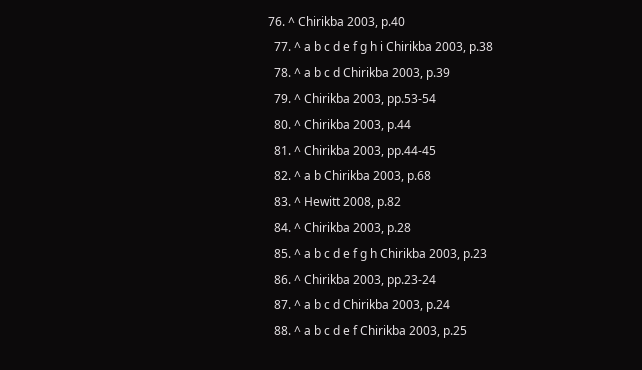76. ^ Chirikba 2003, p.40
  77. ^ a b c d e f g h i Chirikba 2003, p.38
  78. ^ a b c d Chirikba 2003, p.39
  79. ^ Chirikba 2003, pp.53-54
  80. ^ Chirikba 2003, p.44
  81. ^ Chirikba 2003, pp.44-45
  82. ^ a b Chirikba 2003, p.68
  83. ^ Hewitt 2008, p.82
  84. ^ Chirikba 2003, p.28
  85. ^ a b c d e f g h Chirikba 2003, p.23
  86. ^ Chirikba 2003, pp.23-24
  87. ^ a b c d Chirikba 2003, p.24
  88. ^ a b c d e f Chirikba 2003, p.25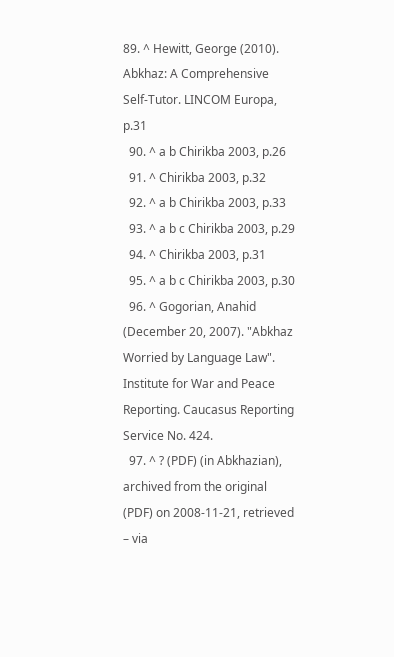89. ^ Hewitt, George (2010). Abkhaz: A Comprehensive Self-Tutor. LINCOM Europa, p.31
  90. ^ a b Chirikba 2003, p.26
  91. ^ Chirikba 2003, p.32
  92. ^ a b Chirikba 2003, p.33
  93. ^ a b c Chirikba 2003, p.29
  94. ^ Chirikba 2003, p.31
  95. ^ a b c Chirikba 2003, p.30
  96. ^ Gogorian, Anahid (December 20, 2007). "Abkhaz Worried by Language Law". Institute for War and Peace Reporting. Caucasus Reporting Service No. 424.
  97. ^ ? (PDF) (in Abkhazian), archived from the original (PDF) on 2008-11-21, retrieved – via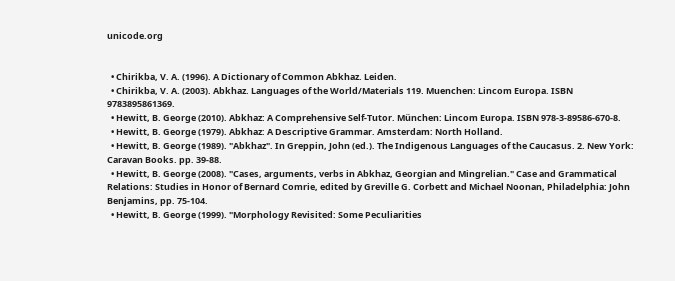unicode.org


  • Chirikba, V. A. (1996). A Dictionary of Common Abkhaz. Leiden.
  • Chirikba, V. A. (2003). Abkhaz. Languages of the World/Materials 119. Muenchen: Lincom Europa. ISBN 9783895861369.
  • Hewitt, B. George (2010). Abkhaz: A Comprehensive Self-Tutor. München: Lincom Europa. ISBN 978-3-89586-670-8.
  • Hewitt, B. George (1979). Abkhaz: A Descriptive Grammar. Amsterdam: North Holland.
  • Hewitt, B. George (1989). "Abkhaz". In Greppin, John (ed.). The Indigenous Languages of the Caucasus. 2. New York: Caravan Books. pp. 39-88.
  • Hewitt, B. George (2008). "Cases, arguments, verbs in Abkhaz, Georgian and Mingrelian." Case and Grammatical Relations: Studies in Honor of Bernard Comrie, edited by Greville G. Corbett and Michael Noonan, Philadelphia: John Benjamins, pp. 75-104.
  • Hewitt, B. George (1999). "Morphology Revisited: Some Peculiarities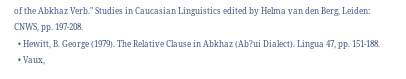of the Abkhaz Verb." Studies in Caucasian Linguistics edited by Helma van den Berg, Leiden: CNWS, pp. 197-208.
  • Hewitt, B. George (1979). The Relative Clause in Abkhaz (Ab?ui Dialect). Lingua 47, pp. 151-188.
  • Vaux,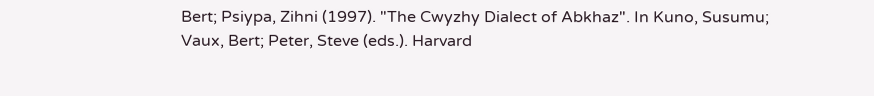Bert; Psiypa, Zihni (1997). "The Cwyzhy Dialect of Abkhaz". In Kuno, Susumu; Vaux, Bert; Peter, Steve (eds.). Harvard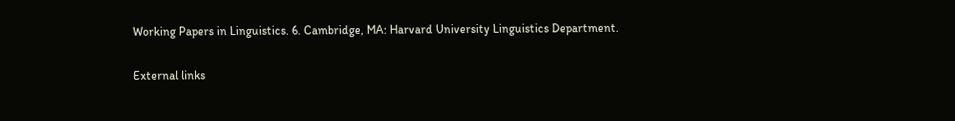Working Papers in Linguistics. 6. Cambridge, MA: Harvard University Linguistics Department.

External links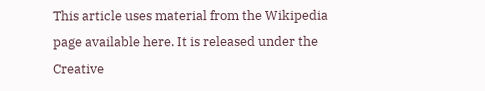This article uses material from the Wikipedia page available here. It is released under the Creative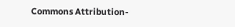Commons Attribution-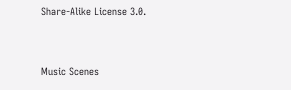Share-Alike License 3.0.



Music Scenes